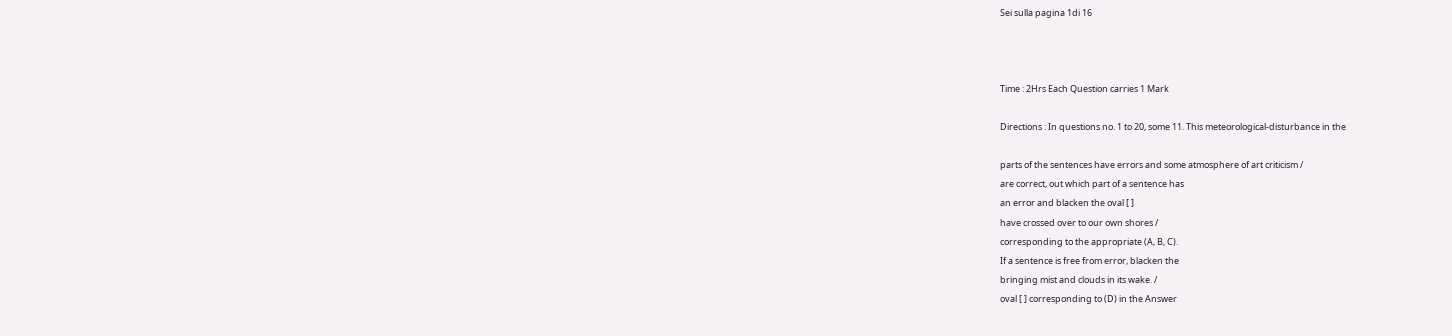Sei sulla pagina 1di 16



Time : 2Hrs Each Question carries 1 Mark

Directions : In questions no. 1 to 20, some 11. This meteorological-disturbance in the

parts of the sentences have errors and some atmosphere of art criticism /
are correct, out which part of a sentence has
an error and blacken the oval [ ]
have crossed over to our own shores /
corresponding to the appropriate (A, B, C).
If a sentence is free from error, blacken the
bringing mist and clouds in its wake. /
oval [ ] corresponding to (D) in the Answer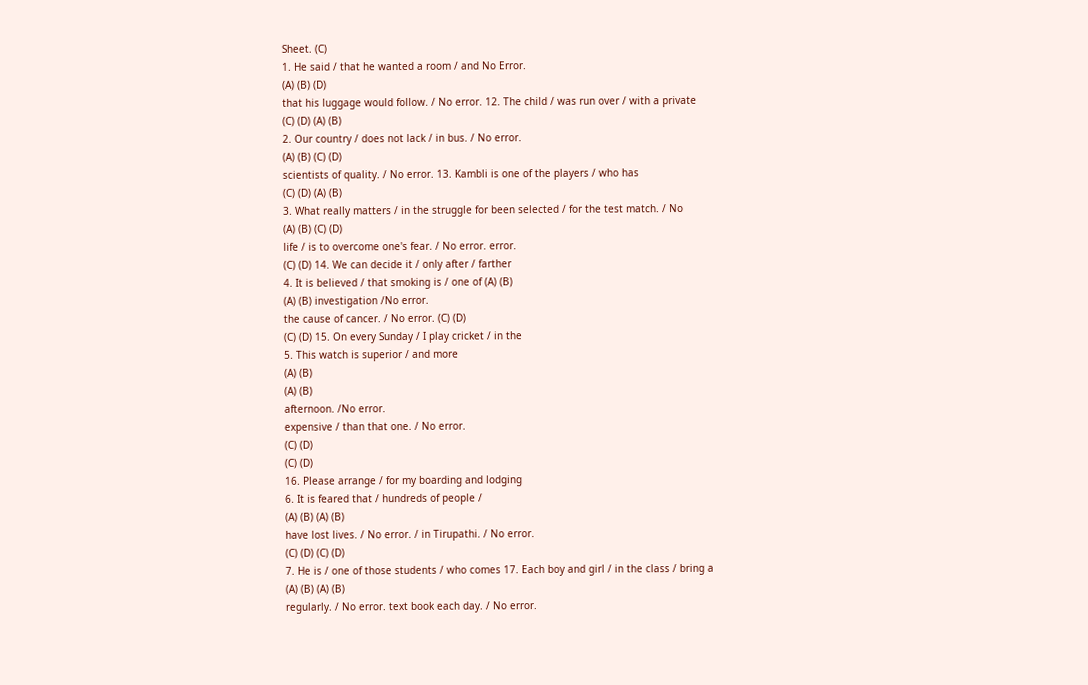Sheet. (C)
1. He said / that he wanted a room / and No Error.
(A) (B) (D)
that his luggage would follow. / No error. 12. The child / was run over / with a private
(C) (D) (A) (B)
2. Our country / does not lack / in bus. / No error.
(A) (B) (C) (D)
scientists of quality. / No error. 13. Kambli is one of the players / who has
(C) (D) (A) (B)
3. What really matters / in the struggle for been selected / for the test match. / No
(A) (B) (C) (D)
life / is to overcome one's fear. / No error. error.
(C) (D) 14. We can decide it / only after / farther
4. It is believed / that smoking is / one of (A) (B)
(A) (B) investigation /No error.
the cause of cancer. / No error. (C) (D)
(C) (D) 15. On every Sunday / I play cricket / in the
5. This watch is superior / and more
(A) (B)
(A) (B)
afternoon. /No error.
expensive / than that one. / No error.
(C) (D)
(C) (D)
16. Please arrange / for my boarding and lodging
6. It is feared that / hundreds of people /
(A) (B) (A) (B)
have lost lives. / No error. / in Tirupathi. / No error.
(C) (D) (C) (D)
7. He is / one of those students / who comes 17. Each boy and girl / in the class / bring a
(A) (B) (A) (B)
regularly. / No error. text book each day. / No error.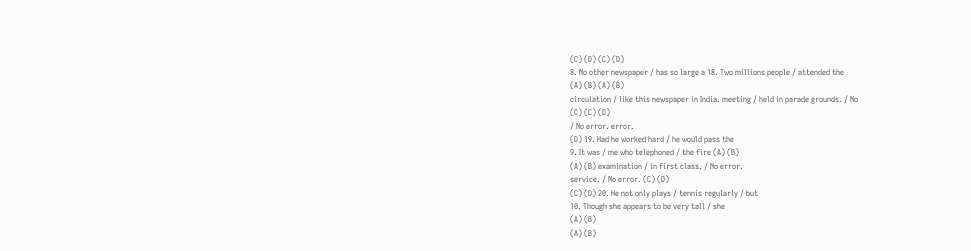(C) (D) (C) (D)
8. No other newspaper / has so large a 18. Two millions people / attended the
(A) (B) (A) (B)
circulation / like this newspaper in India. meeting / held in parade grounds. / No
(C) (C) (D)
/ No error. error.
(D) 19. Had he worked hard / he would pass the
9. It was / me who telephoned / the fire (A) (B)
(A) (B) examination / in first class. / No error.
service. / No error. (C) (D)
(C) (D) 20. He not only plays / tennis regularly / but
10. Though she appears to be very tall / she
(A) (B)
(A) (B)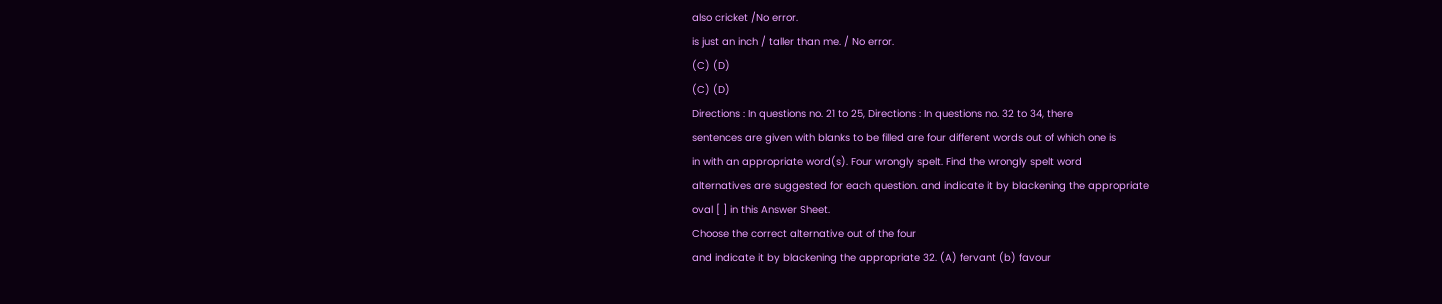also cricket /No error.
is just an inch / taller than me. / No error.
(C) (D)
(C) (D)
Directions : In questions no. 21 to 25, Directions : In questions no. 32 to 34, there
sentences are given with blanks to be filled are four different words out of which one is
in with an appropriate word(s). Four wrongly spelt. Find the wrongly spelt word
alternatives are suggested for each question. and indicate it by blackening the appropriate
oval [ ] in this Answer Sheet.
Choose the correct alternative out of the four
and indicate it by blackening the appropriate 32. (A) fervant (b) favour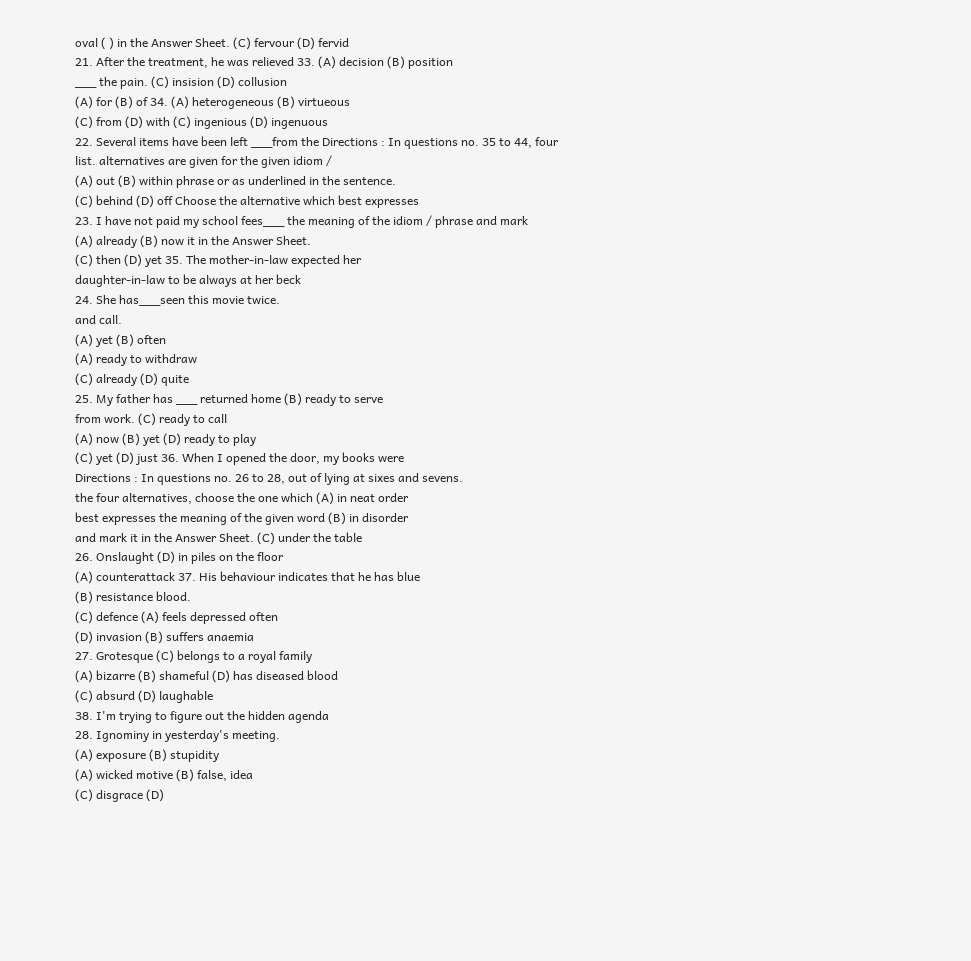oval ( ) in the Answer Sheet. (C) fervour (D) fervid
21. After the treatment, he was relieved 33. (A) decision (B) position
___ the pain. (C) insision (D) collusion
(A) for (B) of 34. (A) heterogeneous (B) virtueous
(C) from (D) with (C) ingenious (D) ingenuous
22. Several items have been left ___from the Directions : In questions no. 35 to 44, four
list. alternatives are given for the given idiom /
(A) out (B) within phrase or as underlined in the sentence.
(C) behind (D) off Choose the alternative which best expresses
23. I have not paid my school fees___ the meaning of the idiom / phrase and mark
(A) already (B) now it in the Answer Sheet.
(C) then (D) yet 35. The mother-in-law expected her
daughter-in-law to be always at her beck
24. She has___seen this movie twice.
and call.
(A) yet (B) often
(A) ready to withdraw
(C) already (D) quite
25. My father has ___ returned home (B) ready to serve
from work. (C) ready to call
(A) now (B) yet (D) ready to play
(C) yet (D) just 36. When I opened the door, my books were
Directions : In questions no. 26 to 28, out of lying at sixes and sevens.
the four alternatives, choose the one which (A) in neat order
best expresses the meaning of the given word (B) in disorder
and mark it in the Answer Sheet. (C) under the table
26. Onslaught (D) in piles on the floor
(A) counterattack 37. His behaviour indicates that he has blue
(B) resistance blood.
(C) defence (A) feels depressed often
(D) invasion (B) suffers anaemia
27. Grotesque (C) belongs to a royal family
(A) bizarre (B) shameful (D) has diseased blood
(C) absurd (D) laughable
38. I'm trying to figure out the hidden agenda
28. Ignominy in yesterday's meeting.
(A) exposure (B) stupidity
(A) wicked motive (B) false, idea
(C) disgrace (D)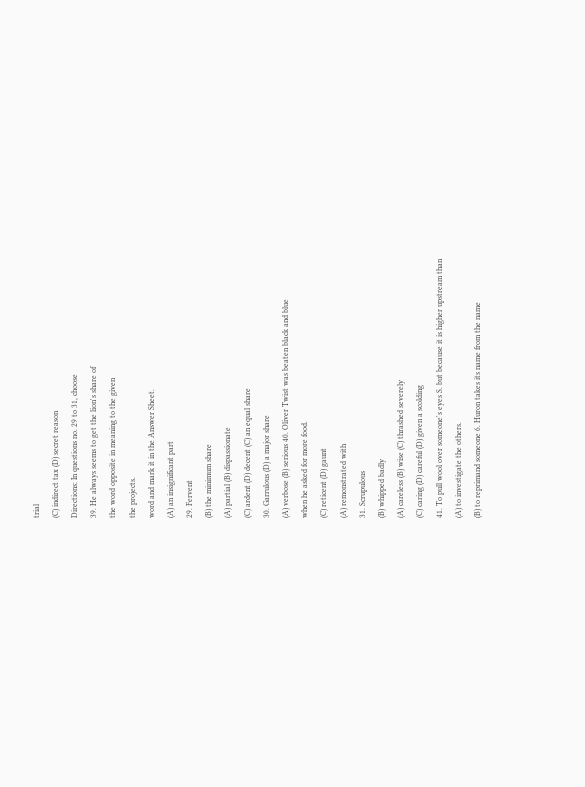trial
(C) indirect tax (D) secret reason
Directions: In questions no. 29 to 31, choose
39. He always seems to get the lion's share of
the word opposite in meaning to the given
the projects.
word and mark it in the Answer Sheet.
(A) an insignificant part
29. Fervent
(B) the minimum share
(A) partial (B) dispassionate
(C) ardent (D) decent (C) an equal share
30. Garrulous (D) a major share
(A) verbose (B) serious 40. Oliver Twist was beaten black and blue
when he asked for more food.
(C) reticent (D) gaunt
(A) remonstrated with
31. Scrupulous
(B) whipped badly
(A) careless (B) wise (C) thrashed severely
(C) caring (D) careful (D) given a scolding
41. To pull wool over someone's eyes S. but because it is higher upstream than
(A) to investigate the others.
(B) to reprimand someone 6. Huron takes its name from the name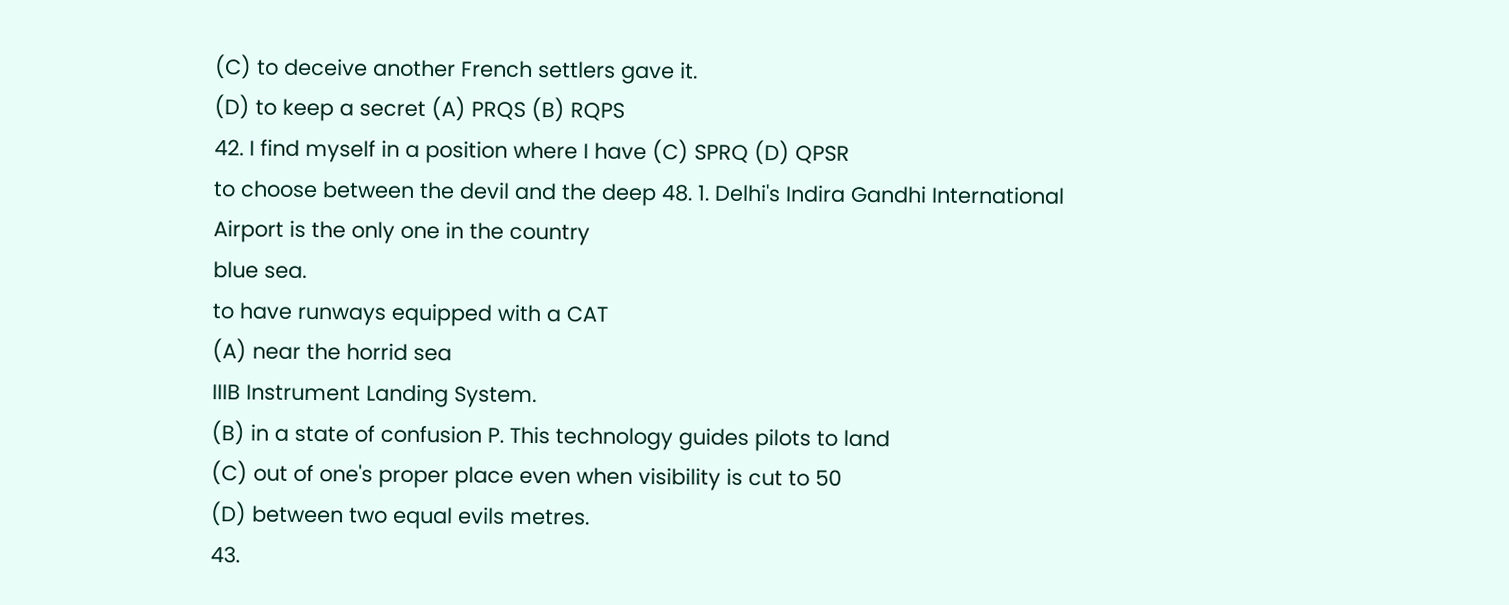(C) to deceive another French settlers gave it.
(D) to keep a secret (A) PRQS (B) RQPS
42. I find myself in a position where I have (C) SPRQ (D) QPSR
to choose between the devil and the deep 48. 1. Delhi's Indira Gandhi International
Airport is the only one in the country
blue sea.
to have runways equipped with a CAT
(A) near the horrid sea
IIIB Instrument Landing System.
(B) in a state of confusion P. This technology guides pilots to land
(C) out of one's proper place even when visibility is cut to 50
(D) between two equal evils metres.
43.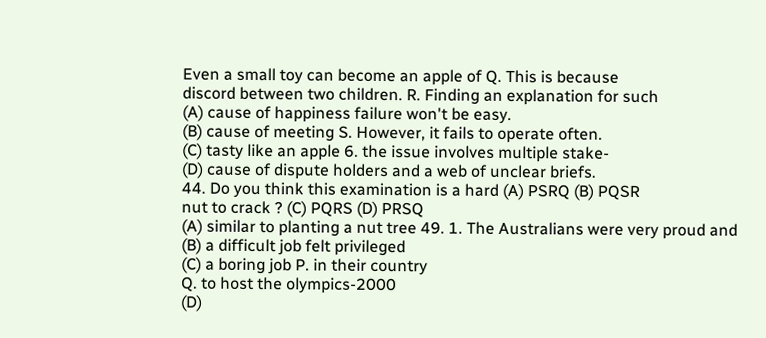Even a small toy can become an apple of Q. This is because
discord between two children. R. Finding an explanation for such
(A) cause of happiness failure won't be easy.
(B) cause of meeting S. However, it fails to operate often.
(C) tasty like an apple 6. the issue involves multiple stake-
(D) cause of dispute holders and a web of unclear briefs.
44. Do you think this examination is a hard (A) PSRQ (B) PQSR
nut to crack ? (C) PQRS (D) PRSQ
(A) similar to planting a nut tree 49. 1. The Australians were very proud and
(B) a difficult job felt privileged
(C) a boring job P. in their country
Q. to host the olympics-2000
(D)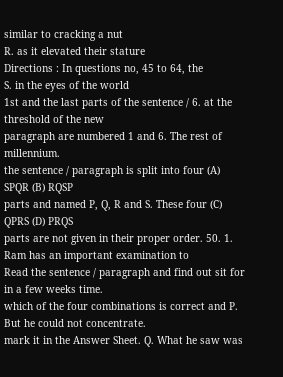similar to cracking a nut
R. as it elevated their stature
Directions : In questions no, 45 to 64, the
S. in the eyes of the world
1st and the last parts of the sentence / 6. at the threshold of the new
paragraph are numbered 1 and 6. The rest of millennium.
the sentence / paragraph is split into four (A) SPQR (B) RQSP
parts and named P, Q, R and S. These four (C) QPRS (D) PRQS
parts are not given in their proper order. 50. 1. Ram has an important examination to
Read the sentence / paragraph and find out sit for in a few weeks time.
which of the four combinations is correct and P. But he could not concentrate.
mark it in the Answer Sheet. Q. What he saw was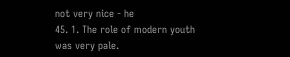not very nice - he
45. 1. The role of modern youth was very pale.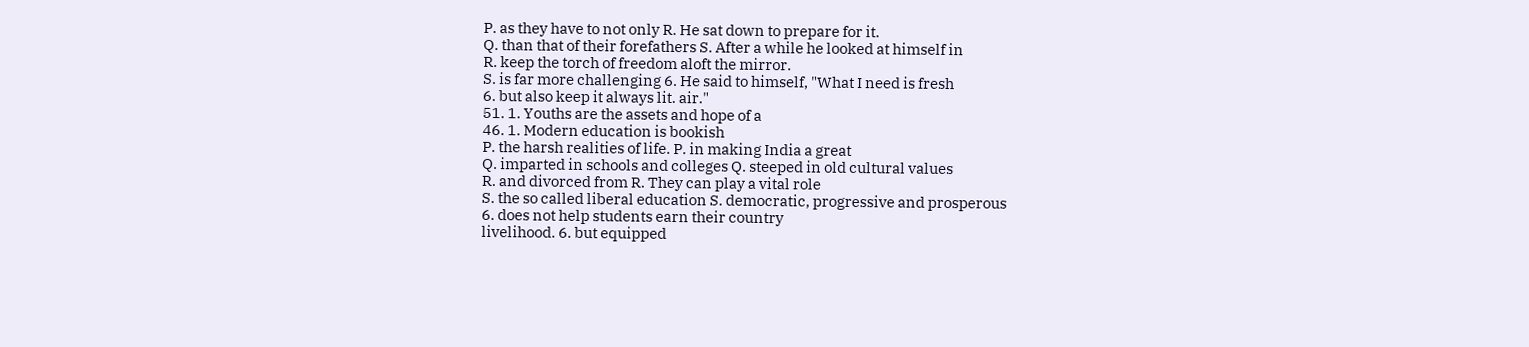P. as they have to not only R. He sat down to prepare for it.
Q. than that of their forefathers S. After a while he looked at himself in
R. keep the torch of freedom aloft the mirror.
S. is far more challenging 6. He said to himself, "What I need is fresh
6. but also keep it always lit. air."
51. 1. Youths are the assets and hope of a
46. 1. Modern education is bookish
P. the harsh realities of life. P. in making India a great
Q. imparted in schools and colleges Q. steeped in old cultural values
R. and divorced from R. They can play a vital role
S. the so called liberal education S. democratic, progressive and prosperous
6. does not help students earn their country
livelihood. 6. but equipped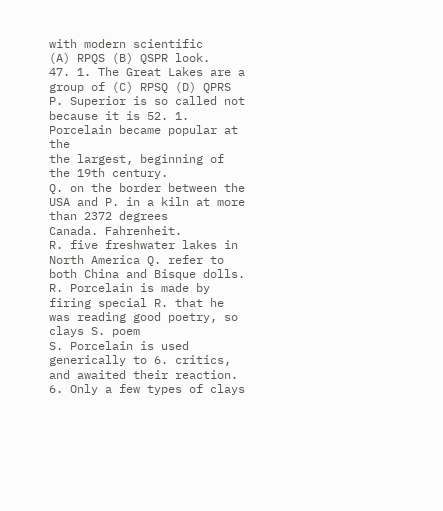with modern scientific
(A) RPQS (B) QSPR look.
47. 1. The Great Lakes are a group of (C) RPSQ (D) QPRS
P. Superior is so called not because it is 52. 1. Porcelain became popular at the
the largest, beginning of the 19th century.
Q. on the border between the USA and P. in a kiln at more than 2372 degrees
Canada. Fahrenheit.
R. five freshwater lakes in North America Q. refer to both China and Bisque dolls.
R. Porcelain is made by firing special R. that he was reading good poetry, so
clays S. poem
S. Porcelain is used generically to 6. critics, and awaited their reaction.
6. Only a few types of clays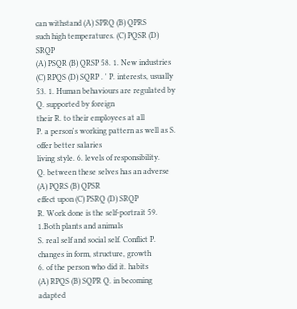can withstand (A) SPRQ (B) QPRS
such high temperatures. (C) PQSR (D) SRQP
(A) PSQR (B) QRSP 58. 1. New industries
(C) RPQS (D) SQRP . ' P. interests, usually
53. 1. Human behaviours are regulated by Q. supported by foreign
their R. to their employees at all
P. a person's working pattern as well as S. offer better salaries
living style. 6. levels of responsibility.
Q. between these selves has an adverse (A) PQRS (B) QPSR
effect upon (C) PSRQ (D) SRQP
R. Work done is the self-portrait 59. 1.Both plants and animals
S. real self and social self. Conflict P. changes in form, structure, growth
6. of the person who did it. habits
(A) RPQS (B) SQPR Q. in becoming adapted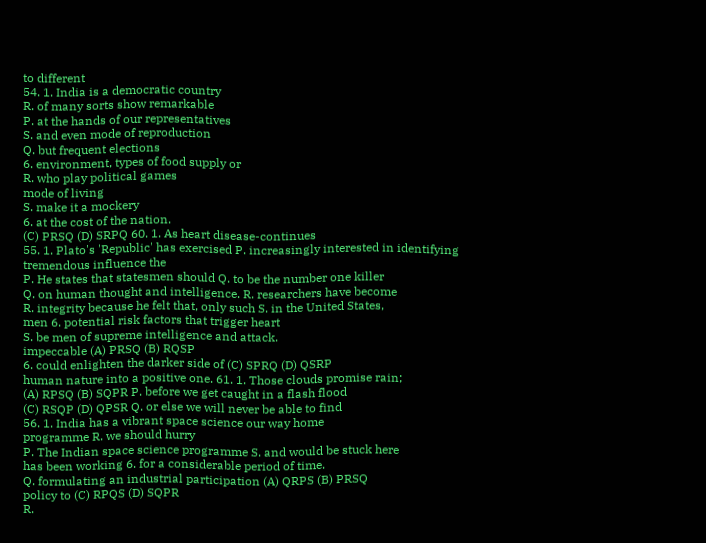to different
54. 1. India is a democratic country
R. of many sorts show remarkable
P. at the hands of our representatives
S. and even mode of reproduction
Q. but frequent elections
6. environment, types of food supply or
R. who play political games
mode of living
S. make it a mockery
6. at the cost of the nation.
(C) PRSQ (D) SRPQ 60. 1. As heart disease-continues
55. 1. Plato's 'Republic' has exercised P. increasingly interested in identifying
tremendous influence the
P. He states that statesmen should Q. to be the number one killer
Q. on human thought and intelligence. R. researchers have become
R. integrity because he felt that, only such S. in the United States,
men 6. potential risk factors that trigger heart
S. be men of supreme intelligence and attack.
impeccable (A) PRSQ (B) RQSP
6. could enlighten the darker side of (C) SPRQ (D) QSRP
human nature into a positive one. 61. 1. Those clouds promise rain;
(A) RPSQ (B) SQPR P. before we get caught in a flash flood
(C) RSQP (D) QPSR Q. or else we will never be able to find
56. 1. India has a vibrant space science our way home
programme R. we should hurry
P. The Indian space science programme S. and would be stuck here
has been working 6. for a considerable period of time.
Q. formulating an industrial participation (A) QRPS (B) PRSQ
policy to (C) RPQS (D) SQPR
R.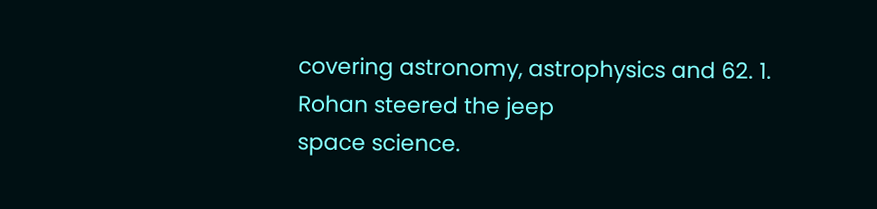covering astronomy, astrophysics and 62. 1. Rohan steered the jeep
space science.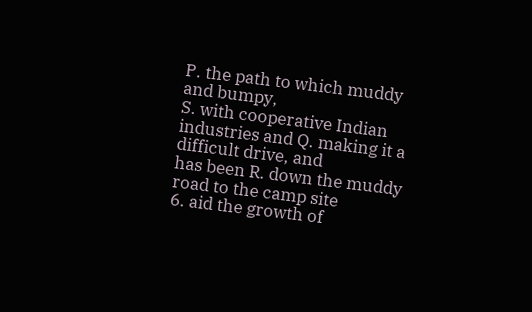P. the path to which muddy and bumpy,
S. with cooperative Indian industries and Q. making it a difficult drive, and
has been R. down the muddy road to the camp site
6. aid the growth of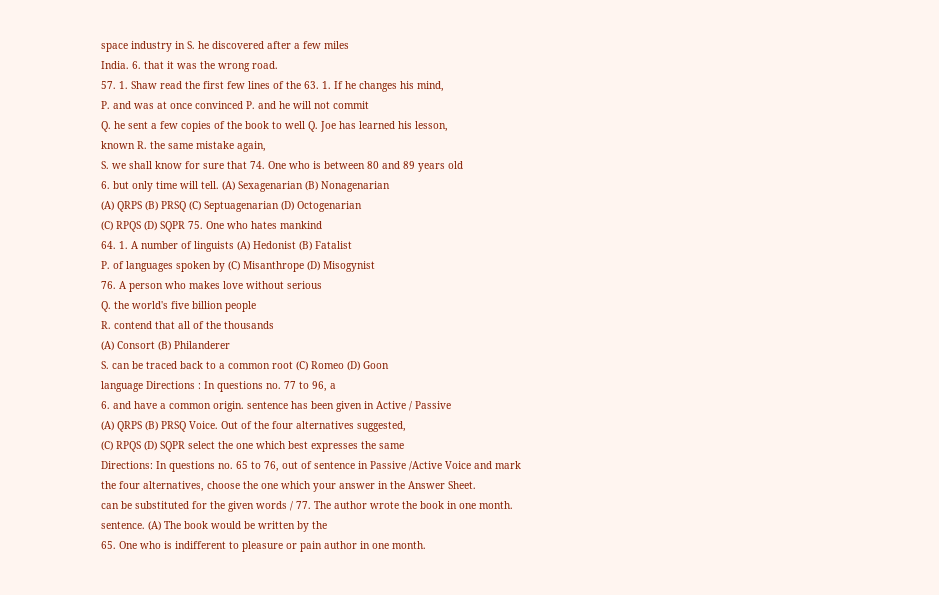space industry in S. he discovered after a few miles
India. 6. that it was the wrong road.
57. 1. Shaw read the first few lines of the 63. 1. If he changes his mind,
P. and was at once convinced P. and he will not commit
Q. he sent a few copies of the book to well Q. Joe has learned his lesson,
known R. the same mistake again,
S. we shall know for sure that 74. One who is between 80 and 89 years old
6. but only time will tell. (A) Sexagenarian (B) Nonagenarian
(A) QRPS (B) PRSQ (C) Septuagenarian (D) Octogenarian
(C) RPQS (D) SQPR 75. One who hates mankind
64. 1. A number of linguists (A) Hedonist (B) Fatalist
P. of languages spoken by (C) Misanthrope (D) Misogynist
76. A person who makes love without serious
Q. the world's five billion people
R. contend that all of the thousands
(A) Consort (B) Philanderer
S. can be traced back to a common root (C) Romeo (D) Goon
language Directions : In questions no. 77 to 96, a
6. and have a common origin. sentence has been given in Active / Passive
(A) QRPS (B) PRSQ Voice. Out of the four alternatives suggested,
(C) RPQS (D) SQPR select the one which best expresses the same
Directions: In questions no. 65 to 76, out of sentence in Passive /Active Voice and mark
the four alternatives, choose the one which your answer in the Answer Sheet.
can be substituted for the given words / 77. The author wrote the book in one month.
sentence. (A) The book would be written by the
65. One who is indifferent to pleasure or pain author in one month.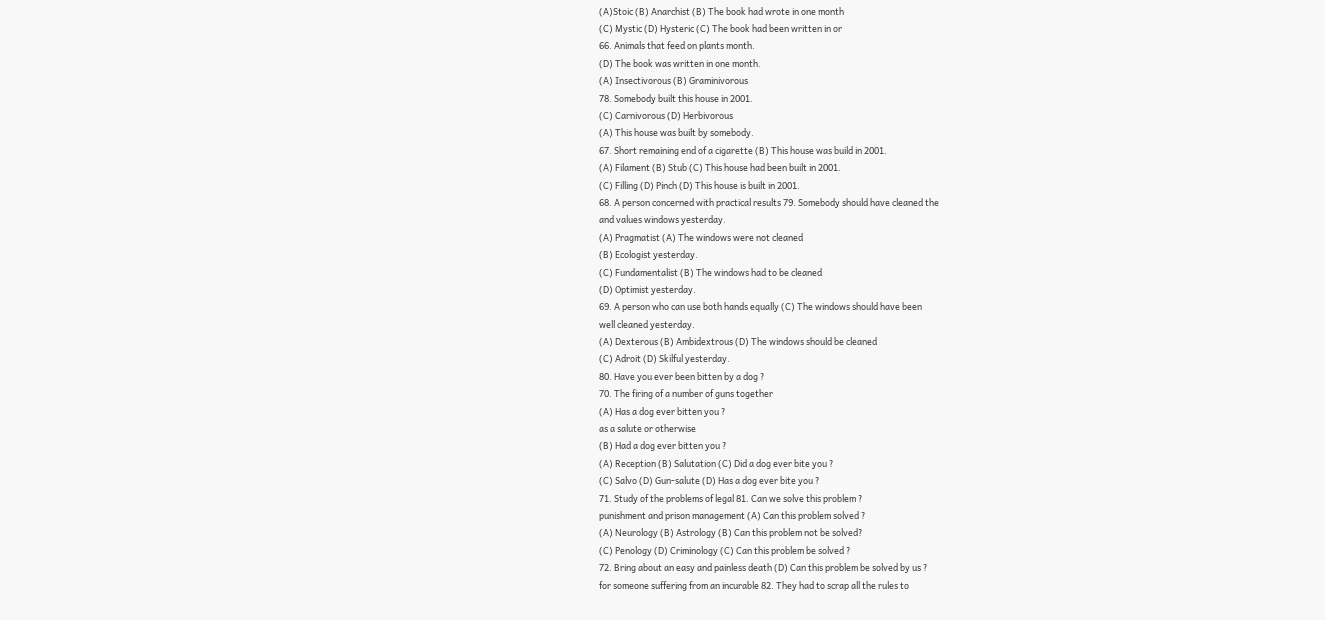(A)Stoic (B) Anarchist (B) The book had wrote in one month
(C) Mystic (D) Hysteric (C) The book had been written in or
66. Animals that feed on plants month.
(D) The book was written in one month.
(A) Insectivorous (B) Graminivorous
78. Somebody built this house in 2001.
(C) Carnivorous (D) Herbivorous
(A) This house was built by somebody.
67. Short remaining end of a cigarette (B) This house was build in 2001.
(A) Filament (B) Stub (C) This house had been built in 2001.
(C) Filling (D) Pinch (D) This house is built in 2001.
68. A person concerned with practical results 79. Somebody should have cleaned the
and values windows yesterday.
(A) Pragmatist (A) The windows were not cleaned
(B) Ecologist yesterday.
(C) Fundamentalist (B) The windows had to be cleaned
(D) Optimist yesterday.
69. A person who can use both hands equally (C) The windows should have been
well cleaned yesterday.
(A) Dexterous (B) Ambidextrous (D) The windows should be cleaned
(C) Adroit (D) Skilful yesterday.
80. Have you ever been bitten by a dog ?
70. The firing of a number of guns together
(A) Has a dog ever bitten you ?
as a salute or otherwise
(B) Had a dog ever bitten you ?
(A) Reception (B) Salutation (C) Did a dog ever bite you ?
(C) Salvo (D) Gun-salute (D) Has a dog ever bite you ?
71. Study of the problems of legal 81. Can we solve this problem ?
punishment and prison management (A) Can this problem solved ?
(A) Neurology (B) Astrology (B) Can this problem not be solved?
(C) Penology (D) Criminology (C) Can this problem be solved ?
72. Bring about an easy and painless death (D) Can this problem be solved by us ?
for someone suffering from an incurable 82. They had to scrap all the rules to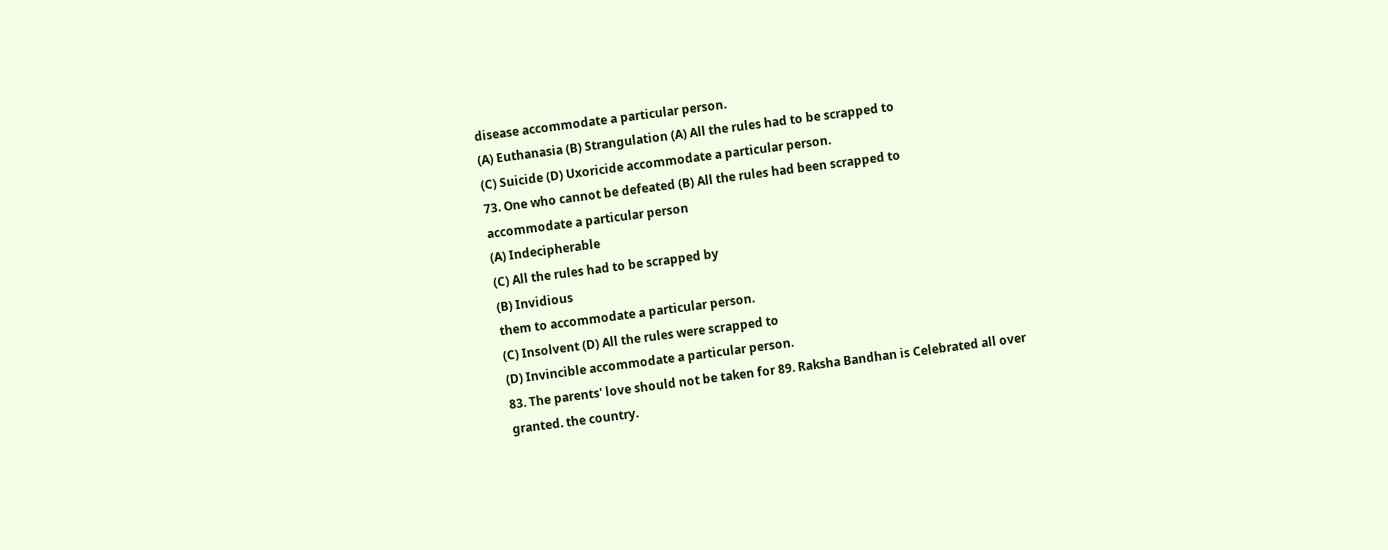disease accommodate a particular person.
(A) Euthanasia (B) Strangulation (A) All the rules had to be scrapped to
(C) Suicide (D) Uxoricide accommodate a particular person.
73. One who cannot be defeated (B) All the rules had been scrapped to
accommodate a particular person
(A) Indecipherable
(C) All the rules had to be scrapped by
(B) Invidious
them to accommodate a particular person.
(C) Insolvent (D) All the rules were scrapped to
(D) Invincible accommodate a particular person.
83. The parents' love should not be taken for 89. Raksha Bandhan is Celebrated all over
granted. the country.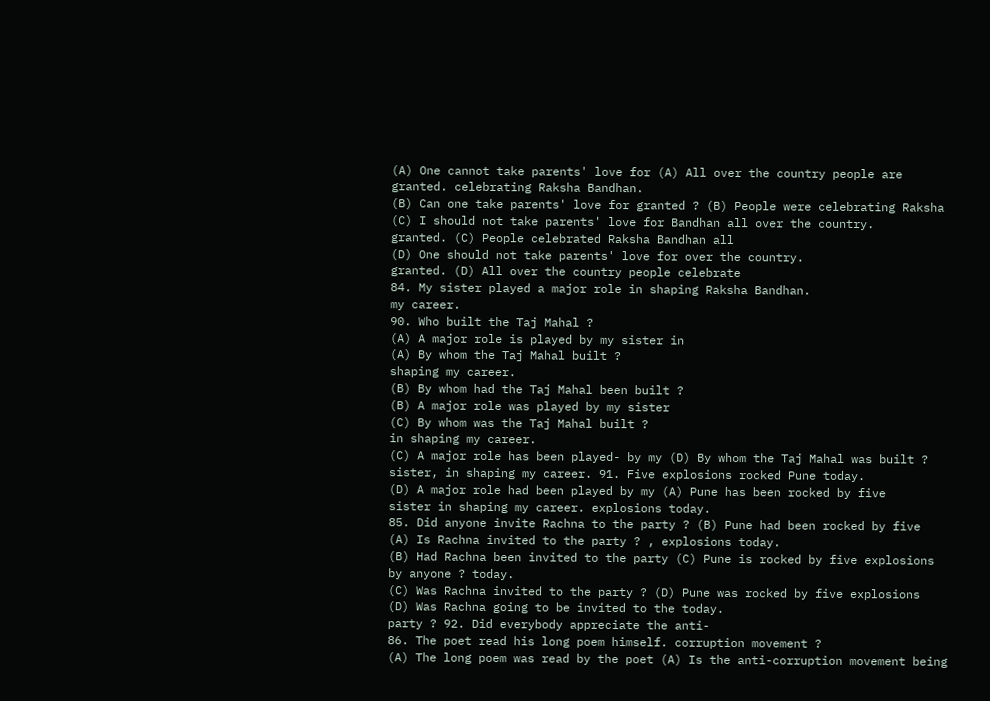(A) One cannot take parents' love for (A) All over the country people are
granted. celebrating Raksha Bandhan.
(B) Can one take parents' love for granted ? (B) People were celebrating Raksha
(C) I should not take parents' love for Bandhan all over the country.
granted. (C) People celebrated Raksha Bandhan all
(D) One should not take parents' love for over the country.
granted. (D) All over the country people celebrate
84. My sister played a major role in shaping Raksha Bandhan.
my career.
90. Who built the Taj Mahal ?
(A) A major role is played by my sister in
(A) By whom the Taj Mahal built ?
shaping my career.
(B) By whom had the Taj Mahal been built ?
(B) A major role was played by my sister
(C) By whom was the Taj Mahal built ?
in shaping my career.
(C) A major role has been played- by my (D) By whom the Taj Mahal was built ?
sister, in shaping my career. 91. Five explosions rocked Pune today.
(D) A major role had been played by my (A) Pune has been rocked by five
sister in shaping my career. explosions today.
85. Did anyone invite Rachna to the party ? (B) Pune had been rocked by five
(A) Is Rachna invited to the party ? , explosions today.
(B) Had Rachna been invited to the party (C) Pune is rocked by five explosions
by anyone ? today.
(C) Was Rachna invited to the party ? (D) Pune was rocked by five explosions
(D) Was Rachna going to be invited to the today.
party ? 92. Did everybody appreciate the anti-
86. The poet read his long poem himself. corruption movement ?
(A) The long poem was read by the poet (A) Is the anti-corruption movement being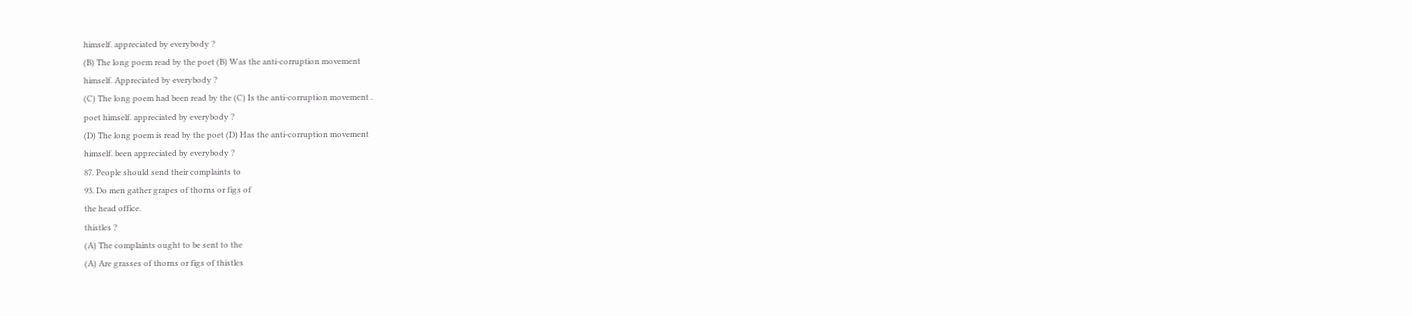himself. appreciated by everybody ?
(B) The long poem read by the poet (B) Was the anti-corruption movement
himself. Appreciated by everybody ?
(C) The long poem had been read by the (C) Is the anti-corruption movement .
poet himself. appreciated by everybody ?
(D) The long poem is read by the poet (D) Has the anti-corruption movement
himself. been appreciated by everybody ?
87. People should send their complaints to
93. Do men gather grapes of thorns or figs of
the head office.
thistles ?
(A) The complaints ought to be sent to the
(A) Are grasses of thorns or figs of thistles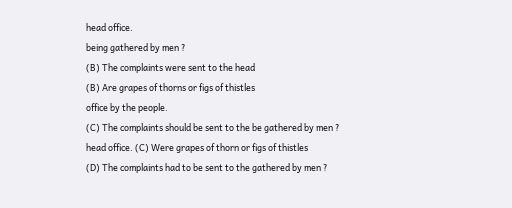head office.
being gathered by men ?
(B) The complaints were sent to the head
(B) Are grapes of thorns or figs of thistles
office by the people.
(C) The complaints should be sent to the be gathered by men ?
head office. (C) Were grapes of thorn or figs of thistles
(D) The complaints had to be sent to the gathered by men ?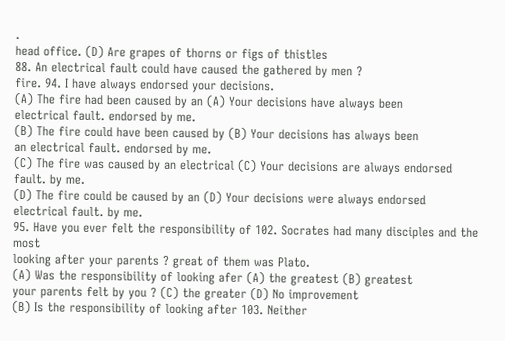.
head office. (D) Are grapes of thorns or figs of thistles
88. An electrical fault could have caused the gathered by men ?
fire. 94. I have always endorsed your decisions.
(A) The fire had been caused by an (A) Your decisions have always been
electrical fault. endorsed by me.
(B) The fire could have been caused by (B) Your decisions has always been
an electrical fault. endorsed by me.
(C) The fire was caused by an electrical (C) Your decisions are always endorsed
fault. by me.
(D) The fire could be caused by an (D) Your decisions were always endorsed
electrical fault. by me.
95. Have you ever felt the responsibility of 102. Socrates had many disciples and the most
looking after your parents ? great of them was Plato.
(A) Was the responsibility of looking afer (A) the greatest (B) greatest
your parents felt by you ? (C) the greater (D) No improvement
(B) Is the responsibility of looking after 103. Neither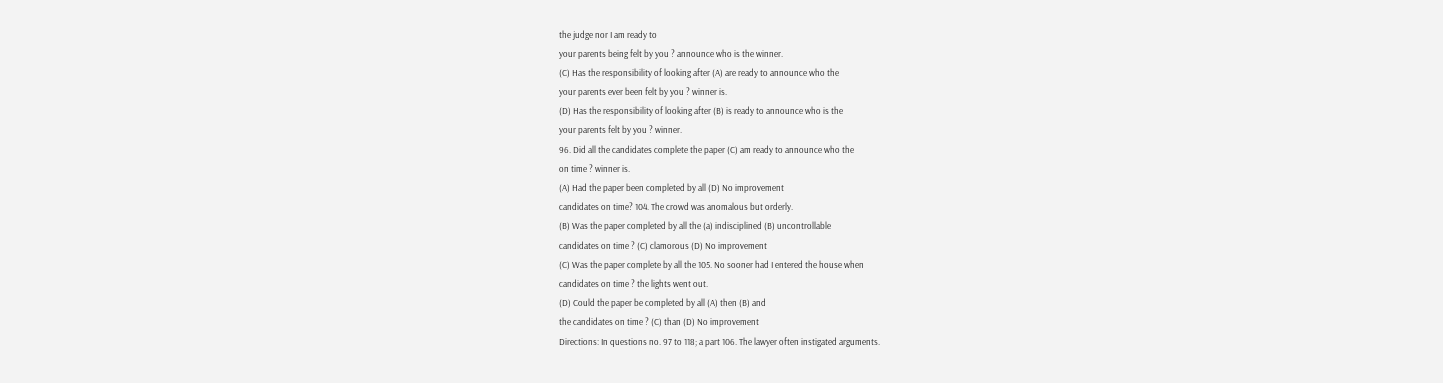the judge nor I am ready to
your parents being felt by you ? announce who is the winner.
(C) Has the responsibility of looking after (A) are ready to announce who the
your parents ever been felt by you ? winner is.
(D) Has the responsibility of looking after (B) is ready to announce who is the
your parents felt by you ? winner.
96. Did all the candidates complete the paper (C) am ready to announce who the
on time ? winner is.
(A) Had the paper been completed by all (D) No improvement
candidates on time? 104. The crowd was anomalous but orderly.
(B) Was the paper completed by all the (a) indisciplined (B) uncontrollable
candidates on time ? (C) clamorous (D) No improvement
(C) Was the paper complete by all the 105. No sooner had I entered the house when
candidates on time ? the lights went out.
(D) Could the paper be completed by all (A) then (B) and
the candidates on time ? (C) than (D) No improvement
Directions: In questions no. 97 to 118; a part 106. The lawyer often instigated arguments.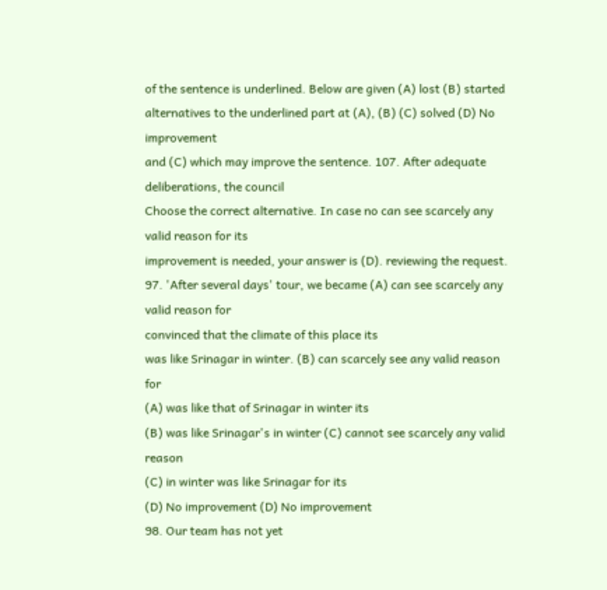of the sentence is underlined. Below are given (A) lost (B) started
alternatives to the underlined part at (A), (B) (C) solved (D) No improvement
and (C) which may improve the sentence. 107. After adequate deliberations, the council
Choose the correct alternative. In case no can see scarcely any valid reason for its
improvement is needed, your answer is (D). reviewing the request.
97. 'After several days' tour, we became (A) can see scarcely any valid reason for
convinced that the climate of this place its
was like Srinagar in winter. (B) can scarcely see any valid reason for
(A) was like that of Srinagar in winter its
(B) was like Srinagar's in winter (C) cannot see scarcely any valid reason
(C) in winter was like Srinagar for its
(D) No improvement (D) No improvement
98. Our team has not yet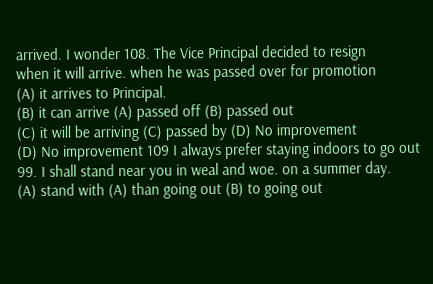arrived. I wonder 108. The Vice Principal decided to resign
when it will arrive. when he was passed over for promotion
(A) it arrives to Principal.
(B) it can arrive (A) passed off (B) passed out
(C) it will be arriving (C) passed by (D) No improvement
(D) No improvement 109 I always prefer staying indoors to go out
99. I shall stand near you in weal and woe. on a summer day.
(A) stand with (A) than going out (B) to going out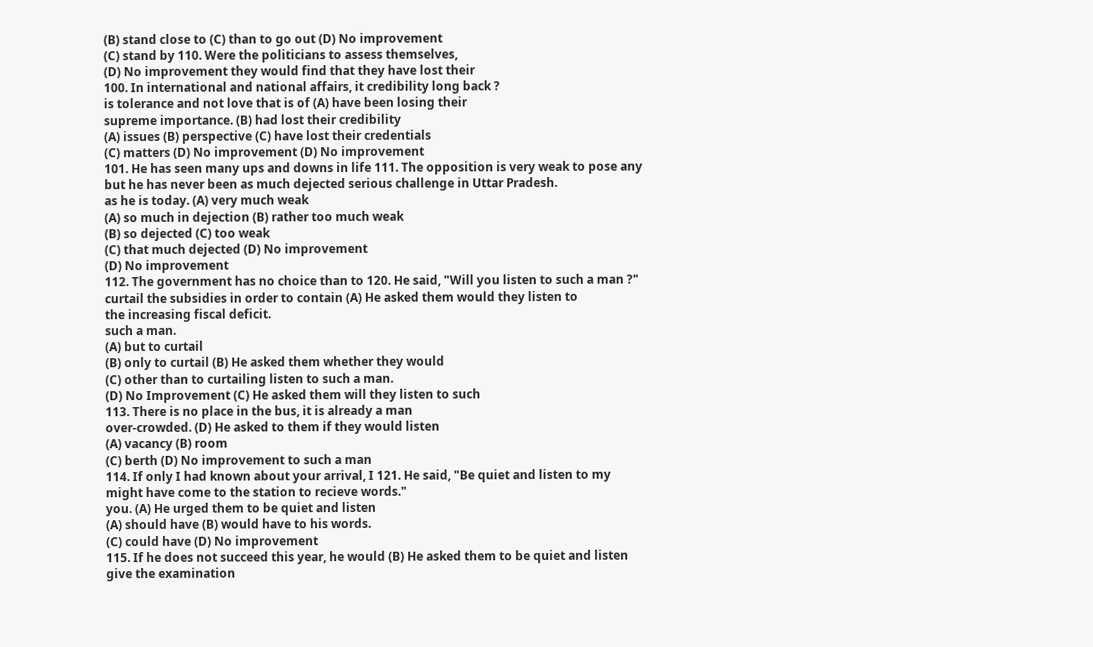(B) stand close to (C) than to go out (D) No improvement
(C) stand by 110. Were the politicians to assess themselves,
(D) No improvement they would find that they have lost their
100. In international and national affairs, it credibility long back ?
is tolerance and not love that is of (A) have been losing their
supreme importance. (B) had lost their credibility
(A) issues (B) perspective (C) have lost their credentials
(C) matters (D) No improvement (D) No improvement
101. He has seen many ups and downs in life 111. The opposition is very weak to pose any
but he has never been as much dejected serious challenge in Uttar Pradesh.
as he is today. (A) very much weak
(A) so much in dejection (B) rather too much weak
(B) so dejected (C) too weak
(C) that much dejected (D) No improvement
(D) No improvement
112. The government has no choice than to 120. He said, "Will you listen to such a man ?"
curtail the subsidies in order to contain (A) He asked them would they listen to
the increasing fiscal deficit.
such a man.
(A) but to curtail
(B) only to curtail (B) He asked them whether they would
(C) other than to curtailing listen to such a man.
(D) No Improvement (C) He asked them will they listen to such
113. There is no place in the bus, it is already a man
over-crowded. (D) He asked to them if they would listen
(A) vacancy (B) room
(C) berth (D) No improvement to such a man
114. If only I had known about your arrival, I 121. He said, "Be quiet and listen to my
might have come to the station to recieve words."
you. (A) He urged them to be quiet and listen
(A) should have (B) would have to his words.
(C) could have (D) No improvement
115. If he does not succeed this year, he would (B) He asked them to be quiet and listen
give the examination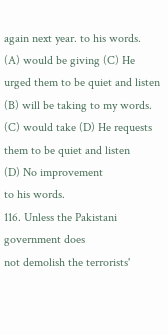again next year. to his words.
(A) would be giving (C) He urged them to be quiet and listen
(B) will be taking to my words.
(C) would take (D) He requests them to be quiet and listen
(D) No improvement
to his words.
116. Unless the Pakistani government does
not demolish the terrorists'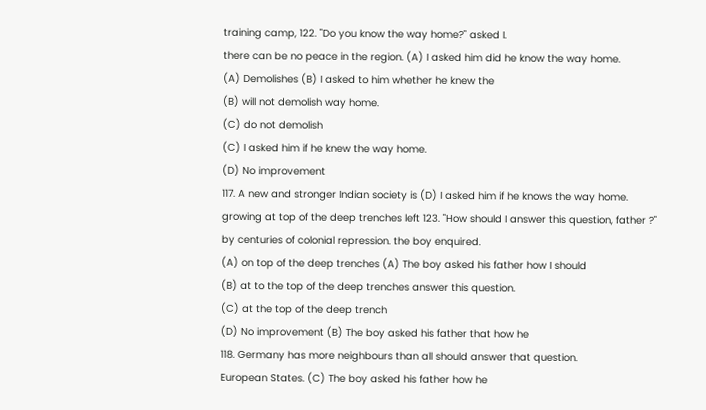training camp, 122. "Do you know the way home?" asked I.
there can be no peace in the region. (A) I asked him did he know the way home.
(A) Demolishes (B) I asked to him whether he knew the
(B) will not demolish way home.
(C) do not demolish
(C) I asked him if he knew the way home.
(D) No improvement
117. A new and stronger Indian society is (D) I asked him if he knows the way home.
growing at top of the deep trenches left 123. "How should I answer this question, father ?"
by centuries of colonial repression. the boy enquired.
(A) on top of the deep trenches (A) The boy asked his father how I should
(B) at to the top of the deep trenches answer this question.
(C) at the top of the deep trench
(D) No improvement (B) The boy asked his father that how he
118. Germany has more neighbours than all should answer that question.
European States. (C) The boy asked his father how he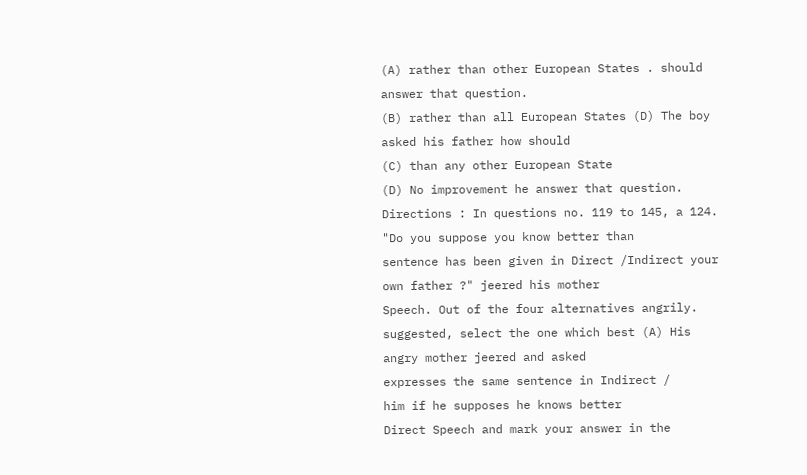(A) rather than other European States . should answer that question.
(B) rather than all European States (D) The boy asked his father how should
(C) than any other European State
(D) No improvement he answer that question.
Directions : In questions no. 119 to 145, a 124. "Do you suppose you know better than
sentence has been given in Direct /Indirect your own father ?" jeered his mother
Speech. Out of the four alternatives angrily.
suggested, select the one which best (A) His angry mother jeered and asked
expresses the same sentence in Indirect /
him if he supposes he knows better
Direct Speech and mark your answer in the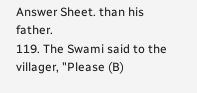Answer Sheet. than his father.
119. The Swami said to the villager, "Please (B)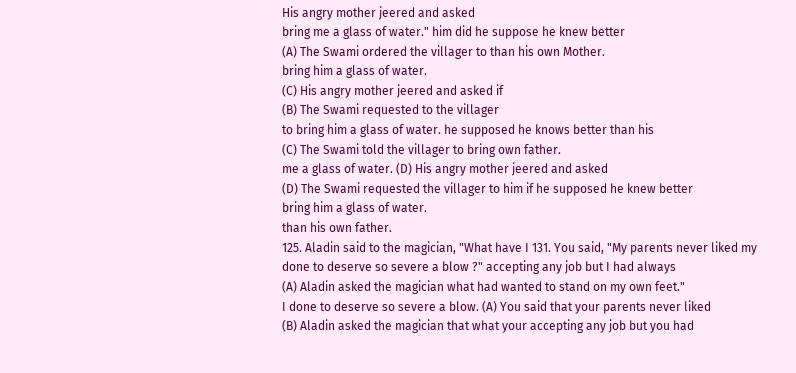His angry mother jeered and asked
bring me a glass of water." him did he suppose he knew better
(A) The Swami ordered the villager to than his own Mother.
bring him a glass of water.
(C) His angry mother jeered and asked if
(B) The Swami requested to the villager
to bring him a glass of water. he supposed he knows better than his
(C) The Swami told the villager to bring own father.
me a glass of water. (D) His angry mother jeered and asked
(D) The Swami requested the villager to him if he supposed he knew better
bring him a glass of water.
than his own father.
125. Aladin said to the magician, "What have I 131. You said, "My parents never liked my
done to deserve so severe a blow ?" accepting any job but I had always
(A) Aladin asked the magician what had wanted to stand on my own feet."
I done to deserve so severe a blow. (A) You said that your parents never liked
(B) Aladin asked the magician that what your accepting any job but you had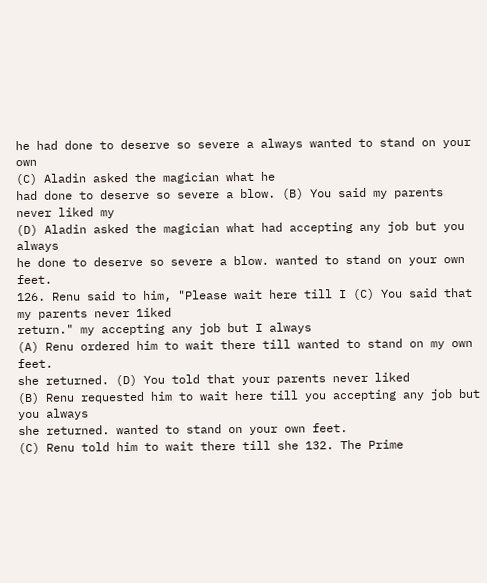he had done to deserve so severe a always wanted to stand on your own
(C) Aladin asked the magician what he
had done to deserve so severe a blow. (B) You said my parents never liked my
(D) Aladin asked the magician what had accepting any job but you always
he done to deserve so severe a blow. wanted to stand on your own feet.
126. Renu said to him, "Please wait here till I (C) You said that my parents never 1iked
return." my accepting any job but I always
(A) Renu ordered him to wait there till wanted to stand on my own feet.
she returned. (D) You told that your parents never liked
(B) Renu requested him to wait here till you accepting any job but you always
she returned. wanted to stand on your own feet.
(C) Renu told him to wait there till she 132. The Prime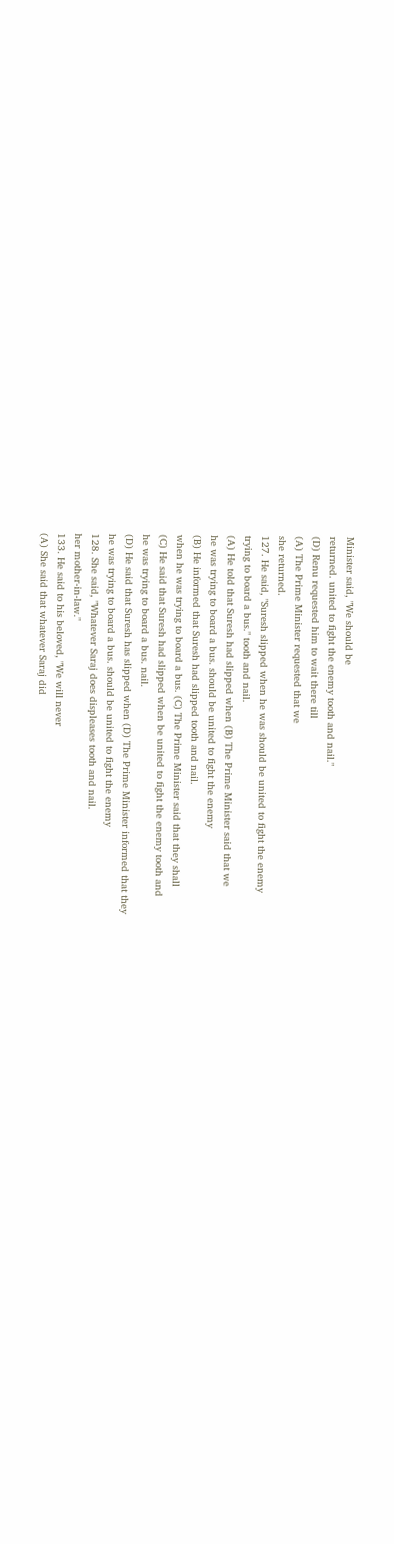Minister said, "We should be
returned. united to fight the enemy tooth and nail."
(D) Renu requested him to wait there till
(A) The Prime Minister requested that we
she returned.
127. He said, "Suresh slipped when he was should be united to fight the enemy
trying to board a bus." tooth and nail.
(A) He told that Suresh had slipped when (B) The Prime Minister said that we
he was trying to board a bus. should be united to fight the enemy
(B) He informed that Suresh had slipped tooth and nail.
when he was trying to board a bus. (C) The Prime Minister said that they shall
(C) He said that Suresh had slipped when be united to fight the enemy tooth and
he was trying to board a bus. nail.
(D) He said that Suresh has slipped when (D) The Prime Minister informed that they
he was trying to board a bus. should be united to fight the enemy
128. She said, "Whatever Saraj does displeases tooth and nail.
her mother-in-law."
133. He said to his beloved, "We will never
(A) She said that whatever Saraj did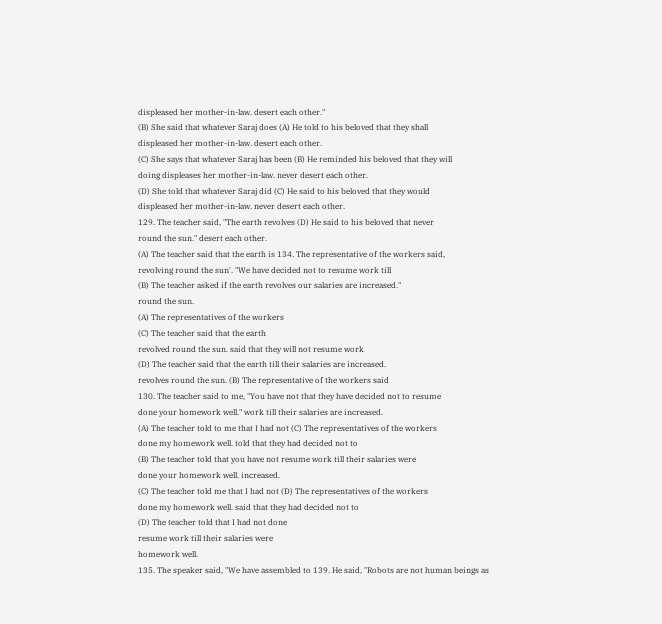displeased her mother-in-law. desert each other."
(B) She said that whatever Saraj does (A) He told to his beloved that they shall
displeased her mother-in-law. desert each other.
(C) She says that whatever Saraj has been (B) He reminded his beloved that they will
doing displeases her mother-in-law. never desert each other.
(D) She told that whatever Saraj did (C) He said to his beloved that they would
displeased her mother-in-law. never desert each other.
129. The teacher said, "The earth revolves (D) He said to his beloved that never
round the sun." desert each other.
(A) The teacher said that the earth is 134. The representative of the workers said,
revolving round the sun'. "We have decided not to resume work till
(B) The teacher asked if the earth revolves our salaries are increased."
round the sun.
(A) The representatives of the workers
(C) The teacher said that the earth
revolved round the sun. said that they will not resume work
(D) The teacher said that the earth till their salaries are increased.
revolves round the sun. (B) The representative of the workers said
130. The teacher said to me, "You have not that they have decided not to resume
done your homework well." work till their salaries are increased.
(A) The teacher told to me that I had not (C) The representatives of the workers
done my homework well. told that they had decided not to
(B) The teacher told that you have not resume work till their salaries were
done your homework well. increased.
(C) The teacher told me that I had not (D) The representatives of the workers
done my homework well. said that they had decided not to
(D) The teacher told that I had not done
resume work till their salaries were
homework well.
135. The speaker said, "We have assembled to 139. He said, "Robots are not human beings as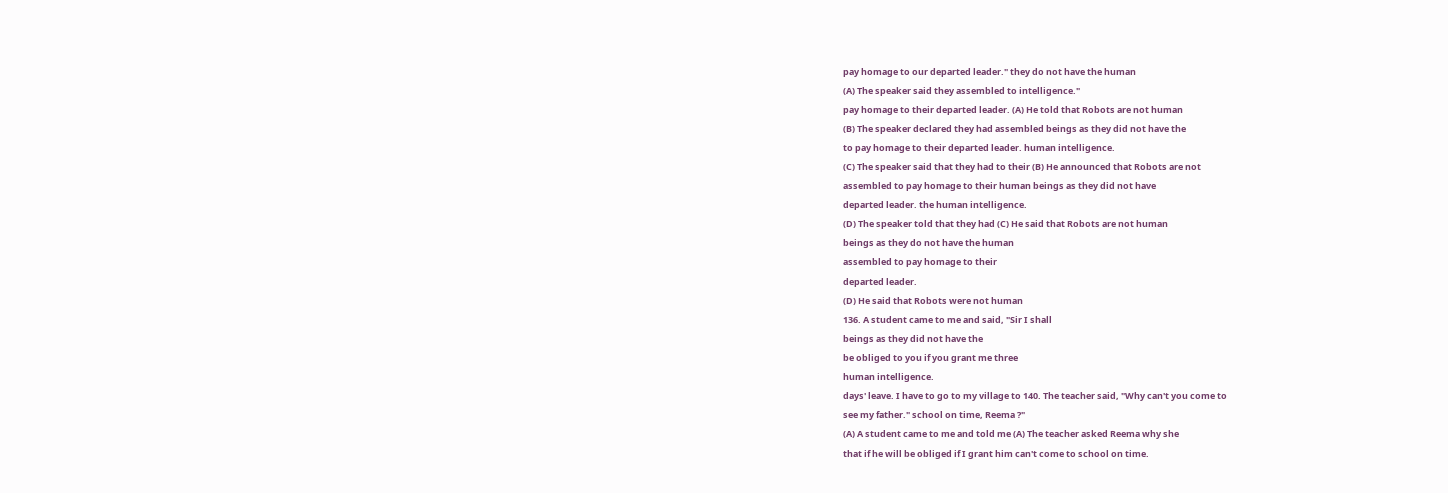pay homage to our departed leader." they do not have the human
(A) The speaker said they assembled to intelligence."
pay homage to their departed leader. (A) He told that Robots are not human
(B) The speaker declared they had assembled beings as they did not have the
to pay homage to their departed leader. human intelligence.
(C) The speaker said that they had to their (B) He announced that Robots are not
assembled to pay homage to their human beings as they did not have
departed leader. the human intelligence.
(D) The speaker told that they had (C) He said that Robots are not human
beings as they do not have the human
assembled to pay homage to their
departed leader.
(D) He said that Robots were not human
136. A student came to me and said, "Sir I shall
beings as they did not have the
be obliged to you if you grant me three
human intelligence.
days' leave. I have to go to my village to 140. The teacher said, "Why can't you come to
see my father." school on time, Reema ?"
(A) A student came to me and told me (A) The teacher asked Reema why she
that if he will be obliged if I grant him can't come to school on time.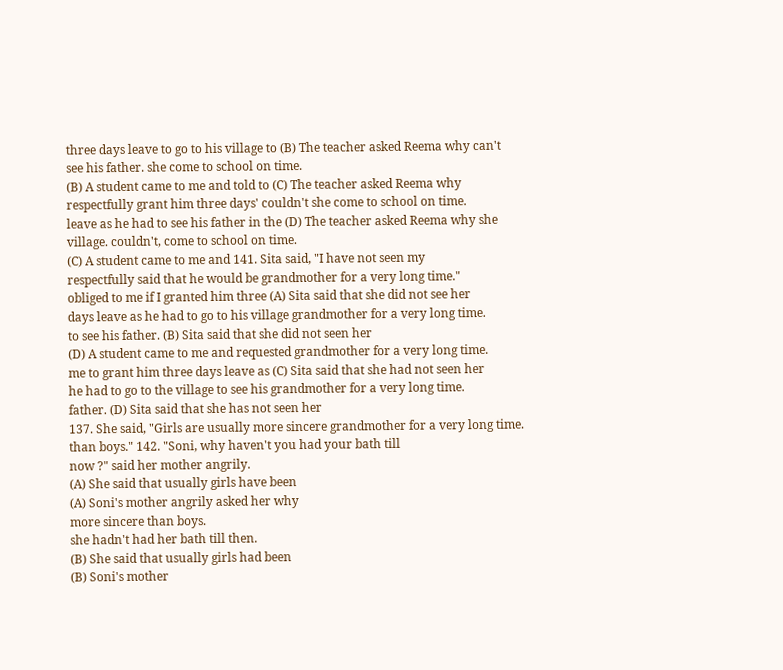three days leave to go to his village to (B) The teacher asked Reema why can't
see his father. she come to school on time.
(B) A student came to me and told to (C) The teacher asked Reema why
respectfully grant him three days' couldn't she come to school on time.
leave as he had to see his father in the (D) The teacher asked Reema why she
village. couldn't, come to school on time.
(C) A student came to me and 141. Sita said, "I have not seen my
respectfully said that he would be grandmother for a very long time."
obliged to me if I granted him three (A) Sita said that she did not see her
days leave as he had to go to his village grandmother for a very long time.
to see his father. (B) Sita said that she did not seen her
(D) A student came to me and requested grandmother for a very long time.
me to grant him three days leave as (C) Sita said that she had not seen her
he had to go to the village to see his grandmother for a very long time.
father. (D) Sita said that she has not seen her
137. She said, "Girls are usually more sincere grandmother for a very long time.
than boys." 142. "Soni, why haven't you had your bath till
now ?" said her mother angrily.
(A) She said that usually girls have been
(A) Soni's mother angrily asked her why
more sincere than boys.
she hadn't had her bath till then.
(B) She said that usually girls had been
(B) Soni's mother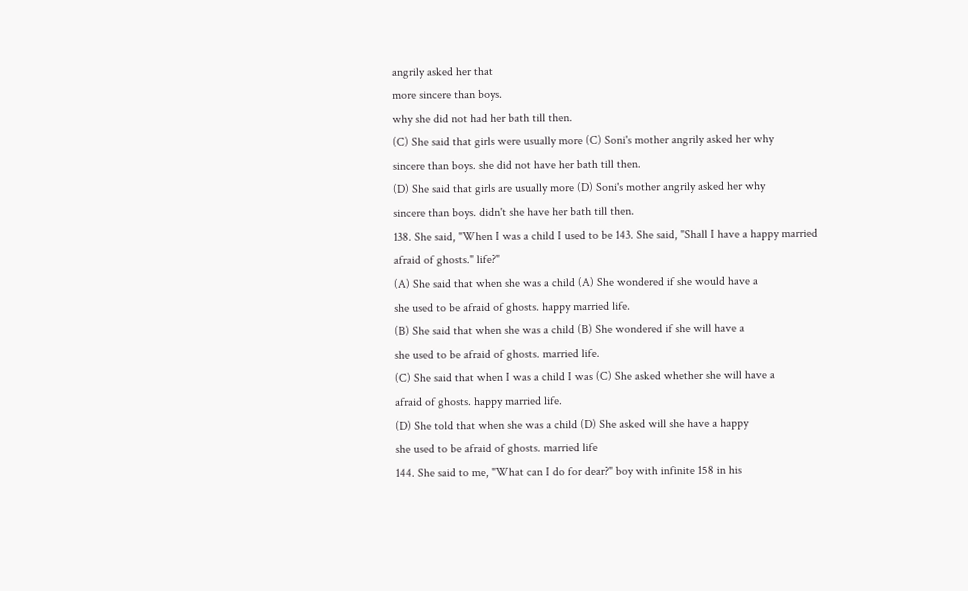angrily asked her that
more sincere than boys.
why she did not had her bath till then.
(C) She said that girls were usually more (C) Soni's mother angrily asked her why
sincere than boys. she did not have her bath till then.
(D) She said that girls are usually more (D) Soni's mother angrily asked her why
sincere than boys. didn't she have her bath till then.
138. She said, "When I was a child I used to be 143. She said, "Shall I have a happy married
afraid of ghosts." life?"
(A) She said that when she was a child (A) She wondered if she would have a
she used to be afraid of ghosts. happy married life.
(B) She said that when she was a child (B) She wondered if she will have a
she used to be afraid of ghosts. married life.
(C) She said that when I was a child I was (C) She asked whether she will have a
afraid of ghosts. happy married life.
(D) She told that when she was a child (D) She asked will she have a happy
she used to be afraid of ghosts. married life
144. She said to me, "What can I do for dear?" boy with infinite 158 in his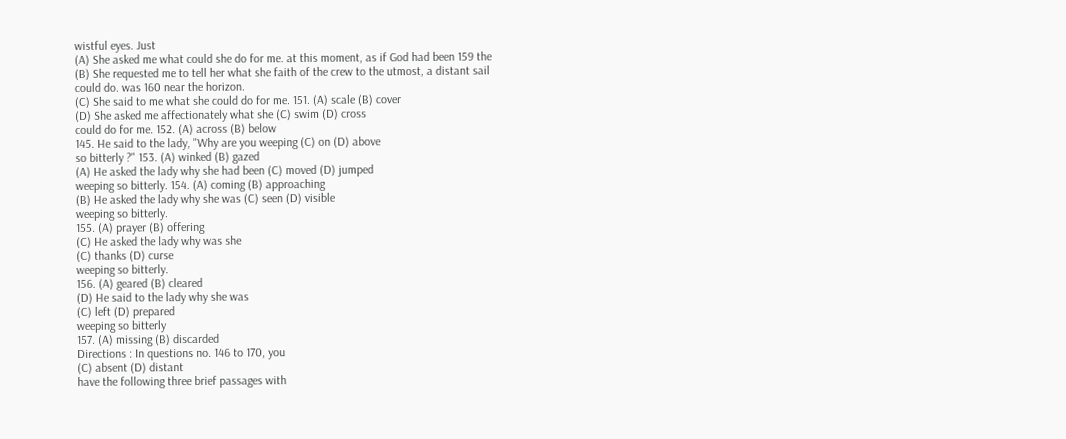wistful eyes. Just
(A) She asked me what could she do for me. at this moment, as if God had been 159 the
(B) She requested me to tell her what she faith of the crew to the utmost, a distant sail
could do. was 160 near the horizon.
(C) She said to me what she could do for me. 151. (A) scale (B) cover
(D) She asked me affectionately what she (C) swim (D) cross
could do for me. 152. (A) across (B) below
145. He said to the lady, "Why are you weeping (C) on (D) above
so bitterly ?" 153. (A) winked (B) gazed
(A) He asked the lady why she had been (C) moved (D) jumped
weeping so bitterly. 154. (A) coming (B) approaching
(B) He asked the lady why she was (C) seen (D) visible
weeping so bitterly.
155. (A) prayer (B) offering
(C) He asked the lady why was she
(C) thanks (D) curse
weeping so bitterly.
156. (A) geared (B) cleared
(D) He said to the lady why she was
(C) left (D) prepared
weeping so bitterly
157. (A) missing (B) discarded
Directions : In questions no. 146 to 170, you
(C) absent (D) distant
have the following three brief passages with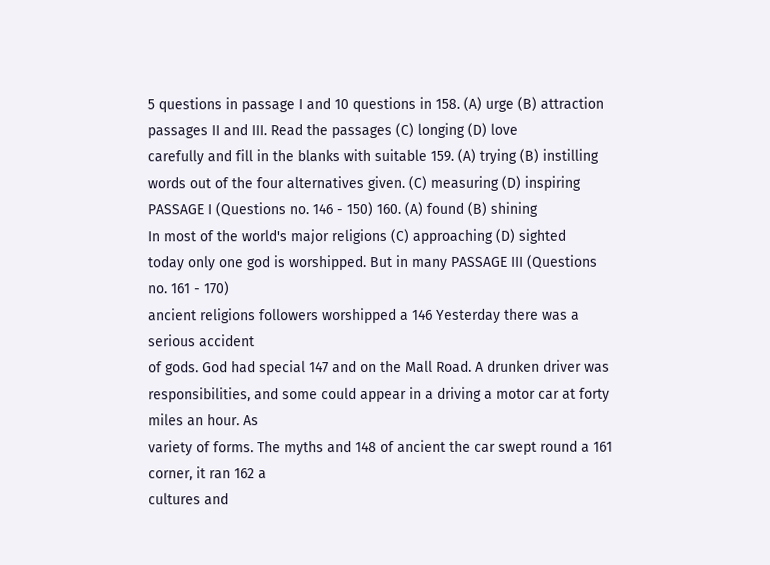5 questions in passage I and 10 questions in 158. (A) urge (B) attraction
passages II and III. Read the passages (C) longing (D) love
carefully and fill in the blanks with suitable 159. (A) trying (B) instilling
words out of the four alternatives given. (C) measuring (D) inspiring
PASSAGE I (Questions no. 146 - 150) 160. (A) found (B) shining
In most of the world's major religions (C) approaching (D) sighted
today only one god is worshipped. But in many PASSAGE III (Questions no. 161 - 170)
ancient religions followers worshipped a 146 Yesterday there was a serious accident
of gods. God had special 147 and on the Mall Road. A drunken driver was
responsibilities, and some could appear in a driving a motor car at forty miles an hour. As
variety of forms. The myths and 148 of ancient the car swept round a 161 corner, it ran 162 a
cultures and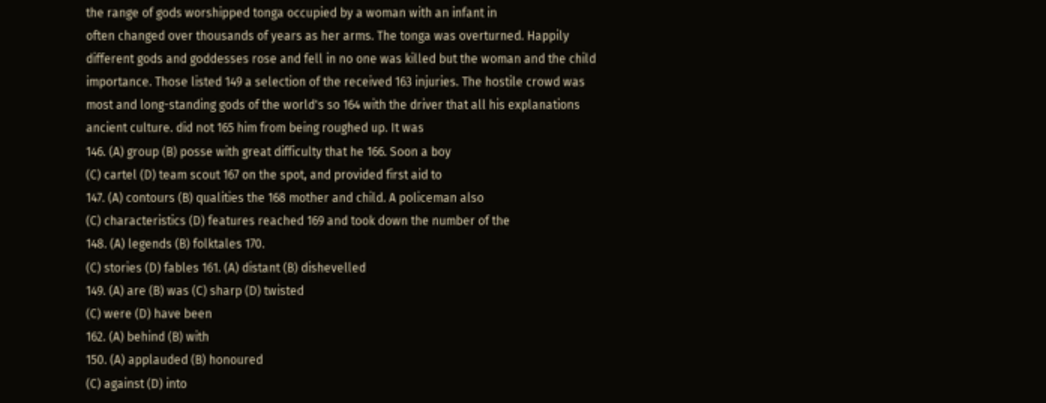the range of gods worshipped tonga occupied by a woman with an infant in
often changed over thousands of years as her arms. The tonga was overturned. Happily
different gods and goddesses rose and fell in no one was killed but the woman and the child
importance. Those listed 149 a selection of the received 163 injuries. The hostile crowd was
most and long-standing gods of the world's so 164 with the driver that all his explanations
ancient culture. did not 165 him from being roughed up. It was
146. (A) group (B) posse with great difficulty that he 166. Soon a boy
(C) cartel (D) team scout 167 on the spot, and provided first aid to
147. (A) contours (B) qualities the 168 mother and child. A policeman also
(C) characteristics (D) features reached 169 and took down the number of the
148. (A) legends (B) folktales 170.
(C) stories (D) fables 161. (A) distant (B) dishevelled
149. (A) are (B) was (C) sharp (D) twisted
(C) were (D) have been
162. (A) behind (B) with
150. (A) applauded (B) honoured
(C) against (D) into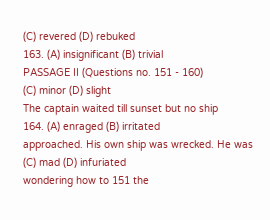(C) revered (D) rebuked
163. (A) insignificant (B) trivial
PASSAGE II (Questions no. 151 - 160)
(C) minor (D) slight
The captain waited till sunset but no ship
164. (A) enraged (B) irritated
approached. His own ship was wrecked. He was
(C) mad (D) infuriated
wondering how to 151 the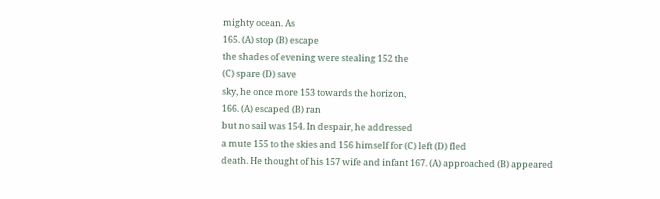mighty ocean. As
165. (A) stop (B) escape
the shades of evening were stealing 152 the
(C) spare (D) save
sky, he once more 153 towards the horizon,
166. (A) escaped (B) ran
but no sail was 154. In despair, he addressed
a mute 155 to the skies and 156 himself for (C) left (D) fled
death. He thought of his 157 wife and infant 167. (A) approached (B) appeared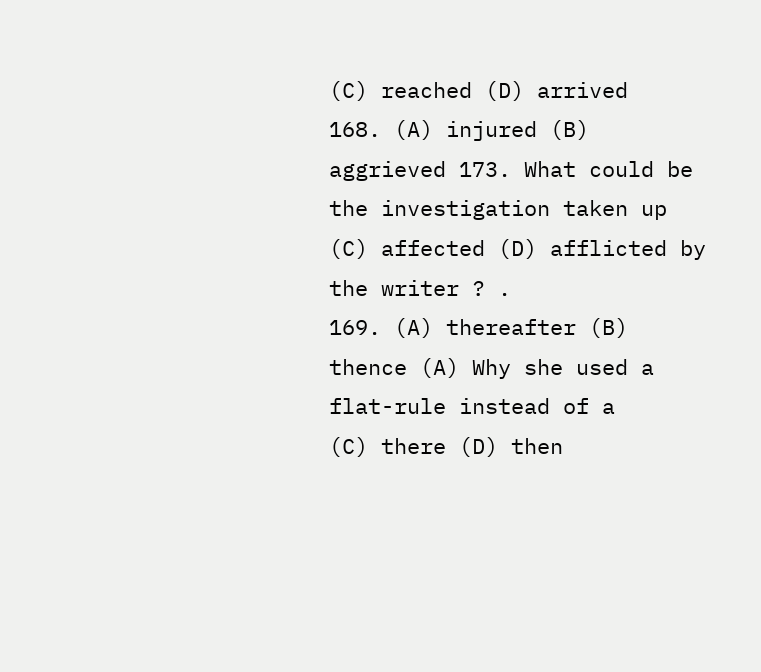(C) reached (D) arrived
168. (A) injured (B) aggrieved 173. What could be the investigation taken up
(C) affected (D) afflicted by the writer ? .
169. (A) thereafter (B) thence (A) Why she used a flat-rule instead of a
(C) there (D) then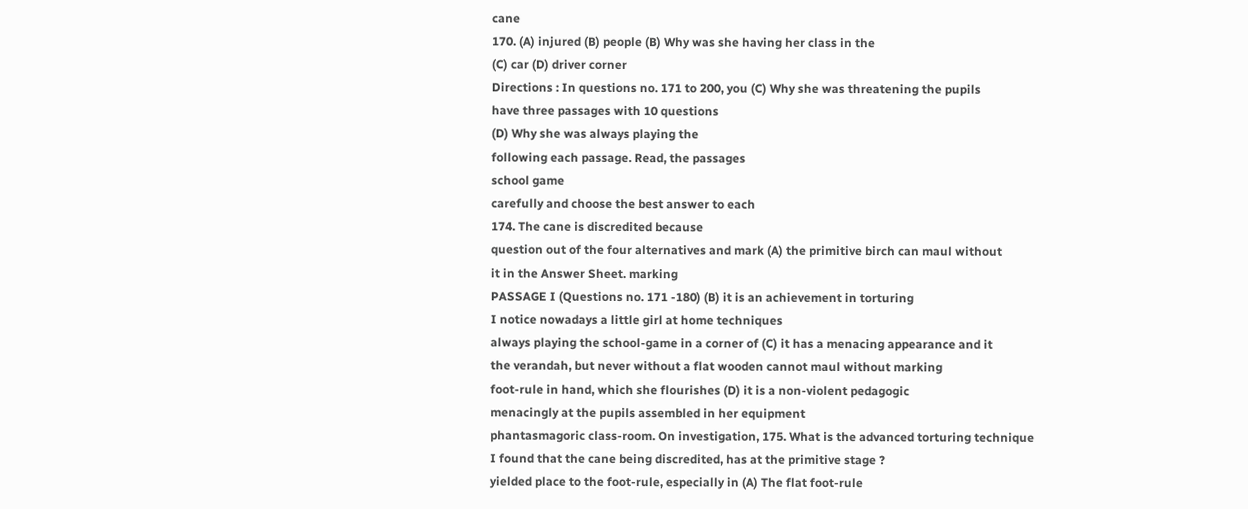cane
170. (A) injured (B) people (B) Why was she having her class in the
(C) car (D) driver corner
Directions : In questions no. 171 to 200, you (C) Why she was threatening the pupils
have three passages with 10 questions
(D) Why she was always playing the
following each passage. Read, the passages
school game
carefully and choose the best answer to each
174. The cane is discredited because
question out of the four alternatives and mark (A) the primitive birch can maul without
it in the Answer Sheet. marking
PASSAGE I (Questions no. 171 -180) (B) it is an achievement in torturing
I notice nowadays a little girl at home techniques
always playing the school-game in a corner of (C) it has a menacing appearance and it
the verandah, but never without a flat wooden cannot maul without marking
foot-rule in hand, which she flourishes (D) it is a non-violent pedagogic
menacingly at the pupils assembled in her equipment
phantasmagoric class-room. On investigation, 175. What is the advanced torturing technique
I found that the cane being discredited, has at the primitive stage ?
yielded place to the foot-rule, especially in (A) The flat foot-rule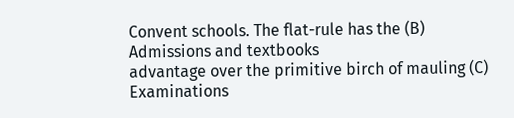Convent schools. The flat-rule has the (B) Admissions and textbooks
advantage over the primitive birch of mauling (C) Examinations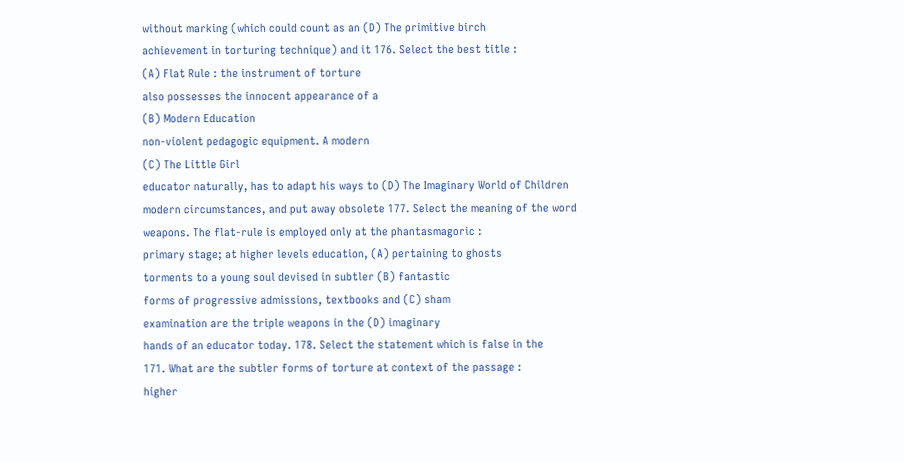without marking (which could count as an (D) The primitive birch
achievement in torturing technique) and it 176. Select the best title :
(A) Flat Rule : the instrument of torture
also possesses the innocent appearance of a
(B) Modern Education
non-violent pedagogic equipment. A modern
(C) The Little Girl
educator naturally, has to adapt his ways to (D) The Imaginary World of Children
modern circumstances, and put away obsolete 177. Select the meaning of the word
weapons. The flat-rule is employed only at the phantasmagoric :
primary stage; at higher levels education, (A) pertaining to ghosts
torments to a young soul devised in subtler (B) fantastic
forms of progressive admissions, textbooks and (C) sham
examination are the triple weapons in the (D) imaginary
hands of an educator today. 178. Select the statement which is false in the
171. What are the subtler forms of torture at context of the passage :
higher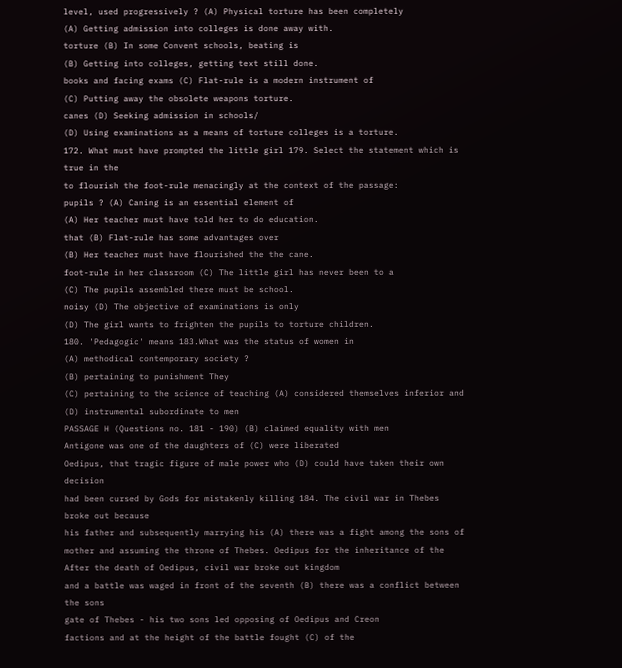level, used progressively ? (A) Physical torture has been completely
(A) Getting admission into colleges is done away with.
torture (B) In some Convent schools, beating is
(B) Getting into colleges, getting text still done.
books and facing exams (C) Flat-rule is a modern instrument of
(C) Putting away the obsolete weapons torture.
canes (D) Seeking admission in schools/
(D) Using examinations as a means of torture colleges is a torture.
172. What must have prompted the little girl 179. Select the statement which is true in the
to flourish the foot-rule menacingly at the context of the passage:
pupils ? (A) Caning is an essential element of
(A) Her teacher must have told her to do education.
that (B) Flat-rule has some advantages over
(B) Her teacher must have flourished the the cane.
foot-rule in her classroom (C) The little girl has never been to a
(C) The pupils assembled there must be school.
noisy (D) The objective of examinations is only
(D) The girl wants to frighten the pupils to torture children.
180. 'Pedagogic' means 183.What was the status of women in
(A) methodical contemporary society ?
(B) pertaining to punishment They
(C) pertaining to the science of teaching (A) considered themselves inferior and
(D) instrumental subordinate to men
PASSAGE H (Questions no. 181 - 190) (B) claimed equality with men
Antigone was one of the daughters of (C) were liberated
Oedipus, that tragic figure of male power who (D) could have taken their own decision
had been cursed by Gods for mistakenly killing 184. The civil war in Thebes broke out because
his father and subsequently marrying his (A) there was a fight among the sons of
mother and assuming the throne of Thebes. Oedipus for the inheritance of the
After the death of Oedipus, civil war broke out kingdom
and a battle was waged in front of the seventh (B) there was a conflict between the sons
gate of Thebes - his two sons led opposing of Oedipus and Creon
factions and at the height of the battle fought (C) of the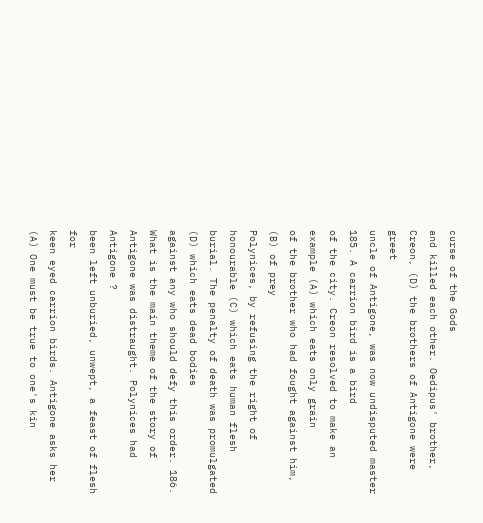curse of the Gods
and killed each other. Oedipus' brother, Creon, (D) the brothers of Antigone were greet
uncle of Antigone, was now undisputed master 185. A carrion bird is a bird
of the city. Creon resolved to make an example (A) which eats only grain
of the brother who had fought against him, (B) of prey
Polynices, by refusing the right of honourable (C) which eats human flesh
burial. The penalty of death was promulgated (D) which eats dead bodies
against any who should defy this order. 186. What is the main theme of the story of
Antigone was distraught. Polynices had
Antigone ?
been left unburied, unwept, a feast of flesh for
keen eyed carrion birds. Antigone asks her (A) One must be true to one's kin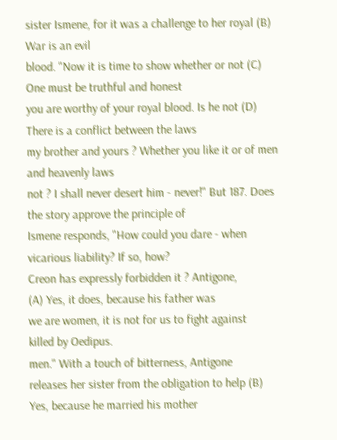sister Ismene, for it was a challenge to her royal (B) War is an evil
blood. "Now it is time to show whether or not (C) One must be truthful and honest
you are worthy of your royal blood. Is he not (D) There is a conflict between the laws
my brother and yours ? Whether you like it or of men and heavenly laws
not ? I shall never desert him - never!" But 187. Does the story approve the principle of
Ismene responds, "How could you dare - when vicarious liability? If so, how?
Creon has expressly forbidden it ? Antigone,
(A) Yes, it does, because his father was
we are women, it is not for us to fight against
killed by Oedipus.
men." With a touch of bitterness, Antigone
releases her sister from the obligation to help (B) Yes, because he married his mother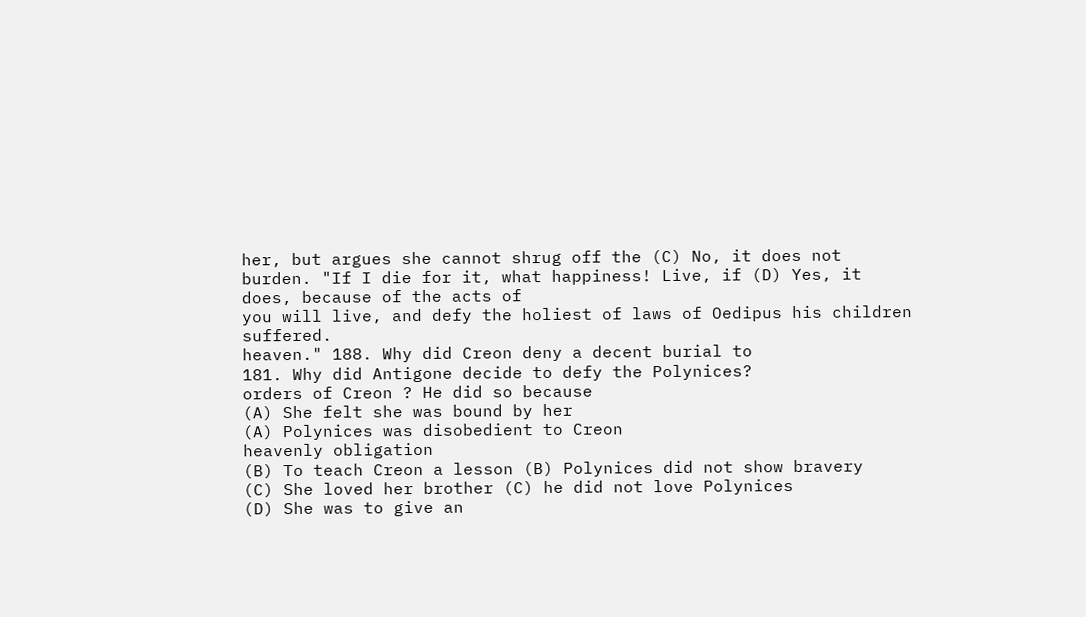her, but argues she cannot shrug off the (C) No, it does not
burden. "If I die for it, what happiness! Live, if (D) Yes, it does, because of the acts of
you will live, and defy the holiest of laws of Oedipus his children suffered.
heaven." 188. Why did Creon deny a decent burial to
181. Why did Antigone decide to defy the Polynices?
orders of Creon ? He did so because
(A) She felt she was bound by her
(A) Polynices was disobedient to Creon
heavenly obligation
(B) To teach Creon a lesson (B) Polynices did not show bravery
(C) She loved her brother (C) he did not love Polynices
(D) She was to give an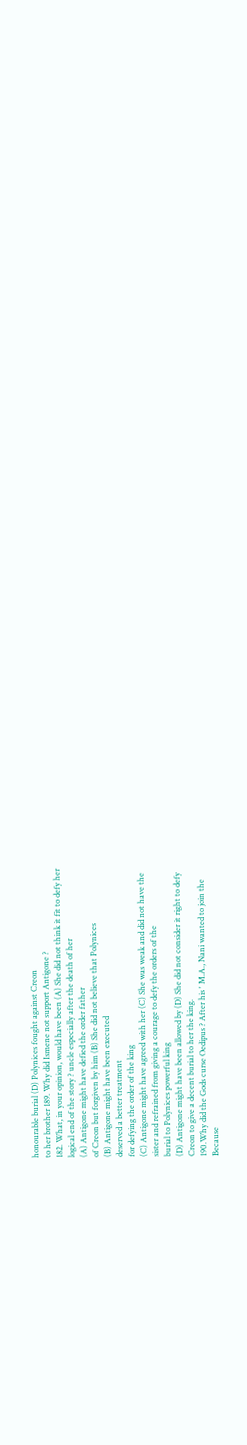honourable burial (D) Polynices fought against Creon
to her brother 189. Why did Ismene not support Antigone ?
182. What, in your opinion, would have been (A) She did not think it fit to defy her
logical end of the story ? uncle especially after the death of her
(A) Antigone might have defied the order father
of Creon but forgiven by him (B) She did not believe that Polynices
(B) Antigone might have been executed
deserved a better treatment
for defying the order of the king
(C) Antigone might have agreed with her (C) She was weak and did not have the
sister and refrained from giving a courage to defy the orders of the
burial to Polynices powerful king
(D) Antigone might have been allowed by (D) She did not consider it right to defy
Creon to give a decent burial to her the king.
190.Why did the Gods curse Oedipus ? After his ' M.A., Nani wanted to join the
Because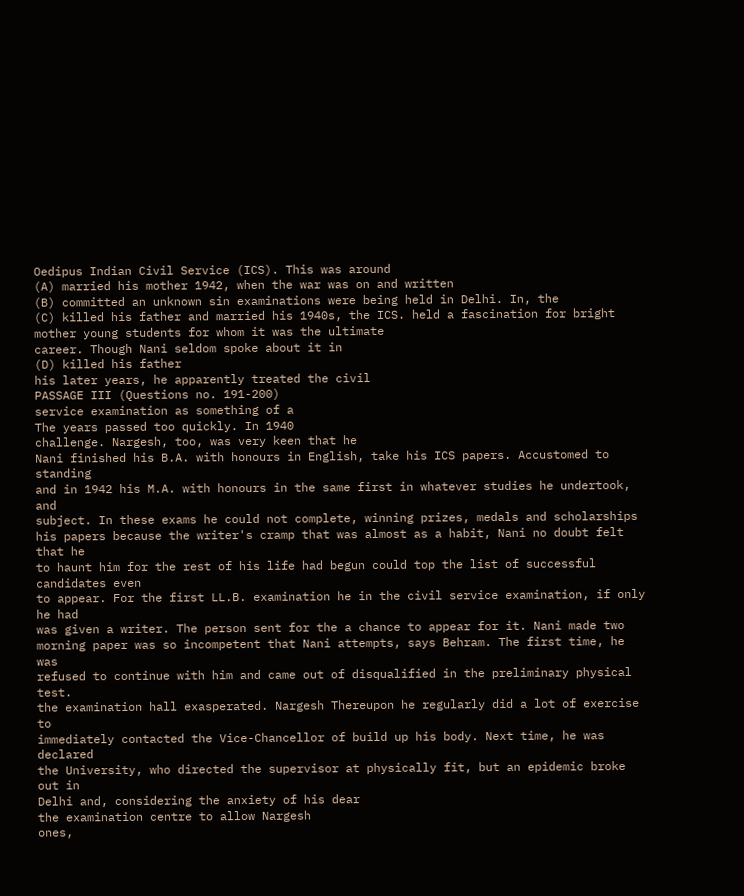Oedipus Indian Civil Service (ICS). This was around
(A) married his mother 1942, when the war was on and written
(B) committed an unknown sin examinations were being held in Delhi. In, the
(C) killed his father and married his 1940s, the ICS. held a fascination for bright
mother young students for whom it was the ultimate
career. Though Nani seldom spoke about it in
(D) killed his father
his later years, he apparently treated the civil
PASSAGE III (Questions no. 191-200)
service examination as something of a
The years passed too quickly. In 1940
challenge. Nargesh, too, was very keen that he
Nani finished his B.A. with honours in English, take his ICS papers. Accustomed to standing
and in 1942 his M.A. with honours in the same first in whatever studies he undertook, and
subject. In these exams he could not complete, winning prizes, medals and scholarships
his papers because the writer's cramp that was almost as a habit, Nani no doubt felt that he
to haunt him for the rest of his life had begun could top the list of successful candidates even
to appear. For the first LL.B. examination he in the civil service examination, if only he had
was given a writer. The person sent for the a chance to appear for it. Nani made two
morning paper was so incompetent that Nani attempts, says Behram. The first time, he was
refused to continue with him and came out of disqualified in the preliminary physical test.
the examination hall exasperated. Nargesh Thereupon he regularly did a lot of exercise to
immediately contacted the Vice-Chancellor of build up his body. Next time, he was declared
the University, who directed the supervisor at physically fit, but an epidemic broke out in
Delhi and, considering the anxiety of his dear
the examination centre to allow Nargesh
ones,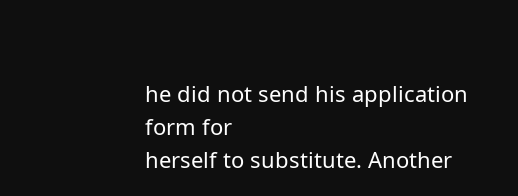he did not send his application form for
herself to substitute. Another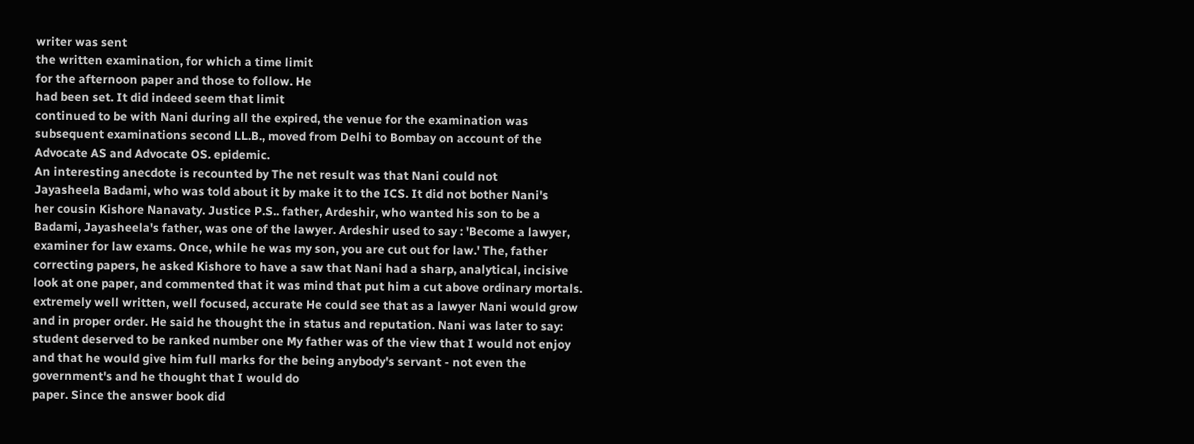writer was sent
the written examination, for which a time limit
for the afternoon paper and those to follow. He
had been set. It did indeed seem that limit
continued to be with Nani during all the expired, the venue for the examination was
subsequent examinations second LL.B., moved from Delhi to Bombay on account of the
Advocate AS and Advocate OS. epidemic.
An interesting anecdote is recounted by The net result was that Nani could not
Jayasheela Badami, who was told about it by make it to the ICS. It did not bother Nani's
her cousin Kishore Nanavaty. Justice P.S.. father, Ardeshir, who wanted his son to be a
Badami, Jayasheela's father, was one of the lawyer. Ardeshir used to say : 'Become a lawyer,
examiner for law exams. Once, while he was my son, you are cut out for law.' The, father
correcting papers, he asked Kishore to have a saw that Nani had a sharp, analytical, incisive
look at one paper, and commented that it was mind that put him a cut above ordinary mortals.
extremely well written, well focused, accurate He could see that as a lawyer Nani would grow
and in proper order. He said he thought the in status and reputation. Nani was later to say:
student deserved to be ranked number one My father was of the view that I would not enjoy
and that he would give him full marks for the being anybody's servant - not even the
government's and he thought that I would do
paper. Since the answer book did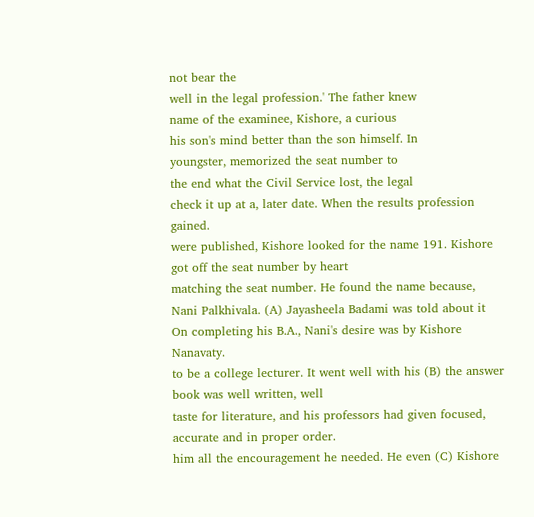not bear the
well in the legal profession.' The father knew
name of the examinee, Kishore, a curious
his son's mind better than the son himself. In
youngster, memorized the seat number to
the end what the Civil Service lost, the legal
check it up at a, later date. When the results profession gained.
were published, Kishore looked for the name 191. Kishore got off the seat number by heart
matching the seat number. He found the name because,
Nani Palkhivala. (A) Jayasheela Badami was told about it
On completing his B.A., Nani's desire was by Kishore Nanavaty.
to be a college lecturer. It went well with his (B) the answer book was well written, well
taste for literature, and his professors had given focused, accurate and in proper order.
him all the encouragement he needed. He even (C) Kishore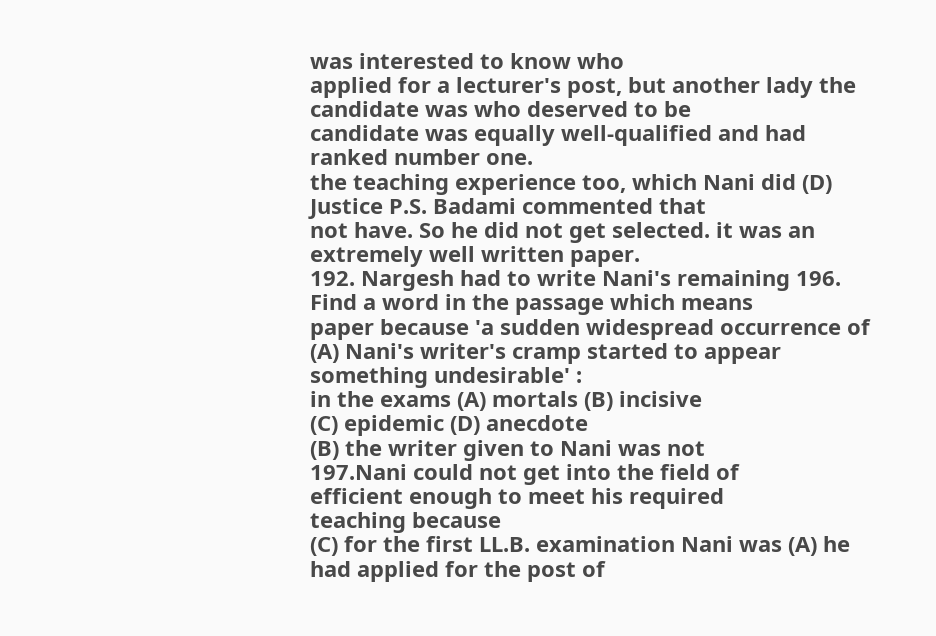was interested to know who
applied for a lecturer's post, but another lady the candidate was who deserved to be
candidate was equally well-qualified and had ranked number one.
the teaching experience too, which Nani did (D) Justice P.S. Badami commented that
not have. So he did not get selected. it was an extremely well written paper.
192. Nargesh had to write Nani's remaining 196. Find a word in the passage which means
paper because 'a sudden widespread occurrence of
(A) Nani's writer's cramp started to appear something undesirable' :
in the exams (A) mortals (B) incisive
(C) epidemic (D) anecdote
(B) the writer given to Nani was not
197.Nani could not get into the field of
efficient enough to meet his required
teaching because
(C) for the first LL.B. examination Nani was (A) he had applied for the post of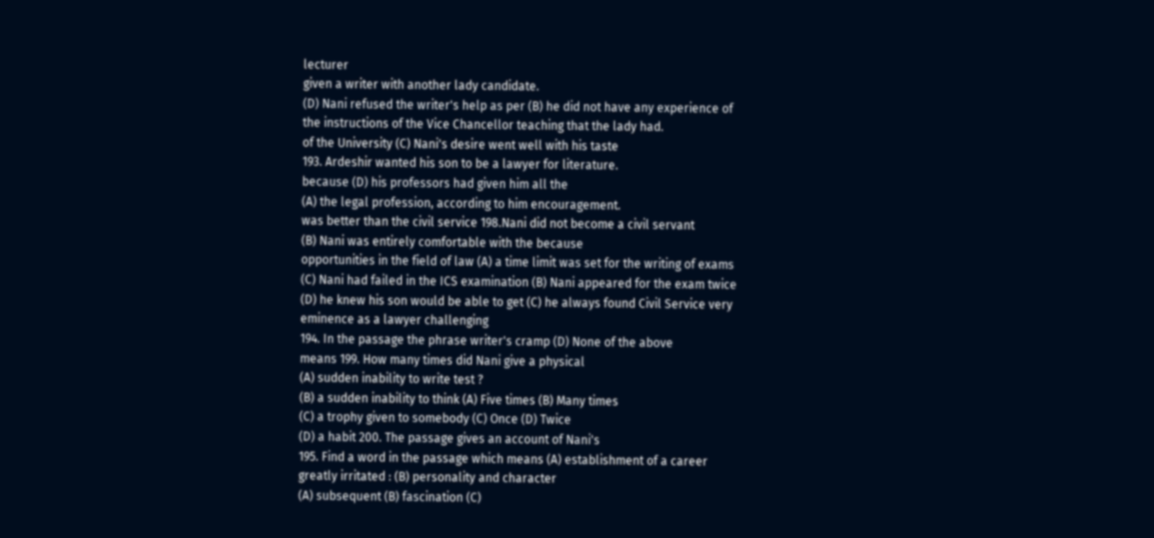lecturer
given a writer with another lady candidate.
(D) Nani refused the writer's help as per (B) he did not have any experience of
the instructions of the Vice Chancellor teaching that the lady had.
of the University (C) Nani's desire went well with his taste
193. Ardeshir wanted his son to be a lawyer for literature.
because (D) his professors had given him all the
(A) the legal profession, according to him encouragement.
was better than the civil service 198.Nani did not become a civil servant
(B) Nani was entirely comfortable with the because
opportunities in the field of law (A) a time limit was set for the writing of exams
(C) Nani had failed in the ICS examination (B) Nani appeared for the exam twice
(D) he knew his son would be able to get (C) he always found Civil Service very
eminence as a lawyer challenging
194. In the passage the phrase writer's cramp (D) None of the above
means 199. How many times did Nani give a physical
(A) sudden inability to write test ?
(B) a sudden inability to think (A) Five times (B) Many times
(C) a trophy given to somebody (C) Once (D) Twice
(D) a habit 200. The passage gives an account of Nani's
195. Find a word in the passage which means (A) establishment of a career
greatly irritated : (B) personality and character
(A) subsequent (B) fascination (C)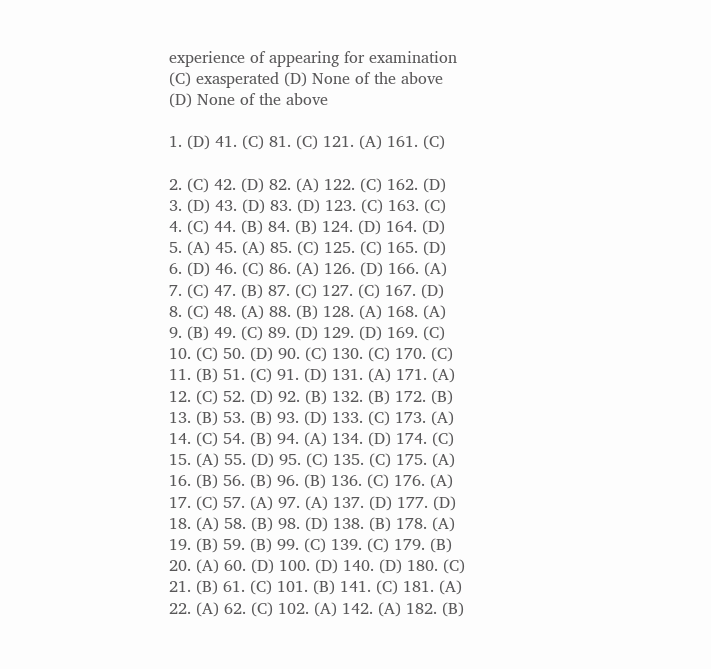experience of appearing for examination
(C) exasperated (D) None of the above (D) None of the above

1. (D) 41. (C) 81. (C) 121. (A) 161. (C)

2. (C) 42. (D) 82. (A) 122. (C) 162. (D)
3. (D) 43. (D) 83. (D) 123. (C) 163. (C)
4. (C) 44. (B) 84. (B) 124. (D) 164. (D)
5. (A) 45. (A) 85. (C) 125. (C) 165. (D)
6. (D) 46. (C) 86. (A) 126. (D) 166. (A)
7. (C) 47. (B) 87. (C) 127. (C) 167. (D)
8. (C) 48. (A) 88. (B) 128. (A) 168. (A)
9. (B) 49. (C) 89. (D) 129. (D) 169. (C)
10. (C) 50. (D) 90. (C) 130. (C) 170. (C)
11. (B) 51. (C) 91. (D) 131. (A) 171. (A)
12. (C) 52. (D) 92. (B) 132. (B) 172. (B)
13. (B) 53. (B) 93. (D) 133. (C) 173. (A)
14. (C) 54. (B) 94. (A) 134. (D) 174. (C)
15. (A) 55. (D) 95. (C) 135. (C) 175. (A)
16. (B) 56. (B) 96. (B) 136. (C) 176. (A)
17. (C) 57. (A) 97. (A) 137. (D) 177. (D)
18. (A) 58. (B) 98. (D) 138. (B) 178. (A)
19. (B) 59. (B) 99. (C) 139. (C) 179. (B)
20. (A) 60. (D) 100. (D) 140. (D) 180. (C)
21. (B) 61. (C) 101. (B) 141. (C) 181. (A)
22. (A) 62. (C) 102. (A) 142. (A) 182. (B)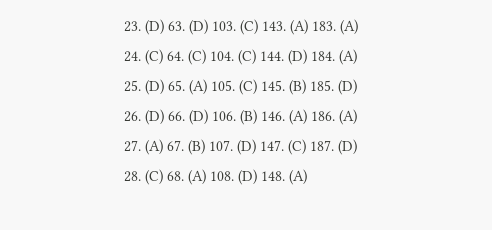23. (D) 63. (D) 103. (C) 143. (A) 183. (A)
24. (C) 64. (C) 104. (C) 144. (D) 184. (A)
25. (D) 65. (A) 105. (C) 145. (B) 185. (D)
26. (D) 66. (D) 106. (B) 146. (A) 186. (A)
27. (A) 67. (B) 107. (D) 147. (C) 187. (D)
28. (C) 68. (A) 108. (D) 148. (A)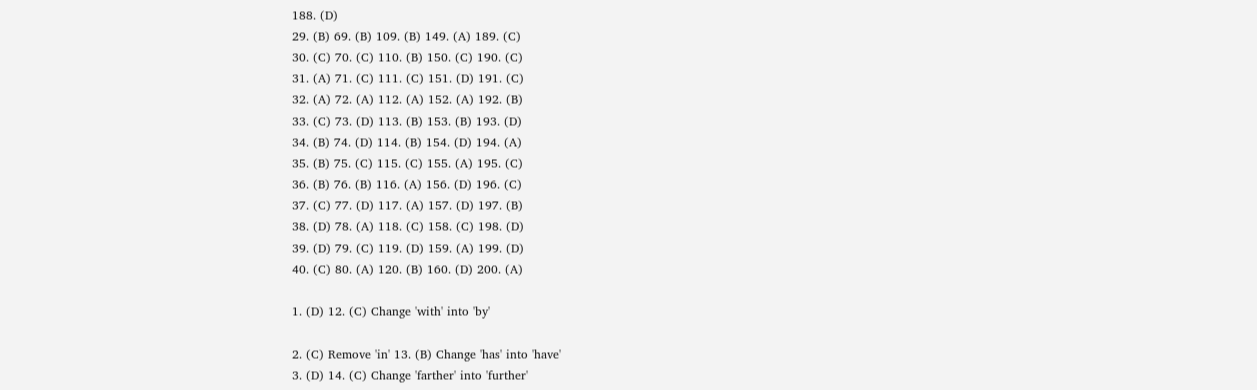188. (D)
29. (B) 69. (B) 109. (B) 149. (A) 189. (C)
30. (C) 70. (C) 110. (B) 150. (C) 190. (C)
31. (A) 71. (C) 111. (C) 151. (D) 191. (C)
32. (A) 72. (A) 112. (A) 152. (A) 192. (B)
33. (C) 73. (D) 113. (B) 153. (B) 193. (D)
34. (B) 74. (D) 114. (B) 154. (D) 194. (A)
35. (B) 75. (C) 115. (C) 155. (A) 195. (C)
36. (B) 76. (B) 116. (A) 156. (D) 196. (C)
37. (C) 77. (D) 117. (A) 157. (D) 197. (B)
38. (D) 78. (A) 118. (C) 158. (C) 198. (D)
39. (D) 79. (C) 119. (D) 159. (A) 199. (D)
40. (C) 80. (A) 120. (B) 160. (D) 200. (A)

1. (D) 12. (C) Change 'with' into 'by'

2. (C) Remove 'in' 13. (B) Change 'has' into 'have'
3. (D) 14. (C) Change 'farther' into 'further'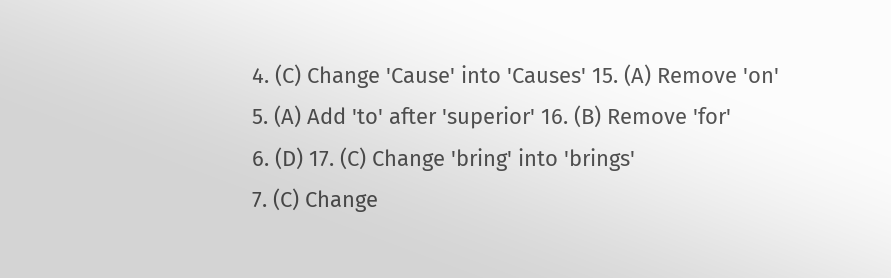4. (C) Change 'Cause' into 'Causes' 15. (A) Remove 'on'
5. (A) Add 'to' after 'superior' 16. (B) Remove 'for'
6. (D) 17. (C) Change 'bring' into 'brings'
7. (C) Change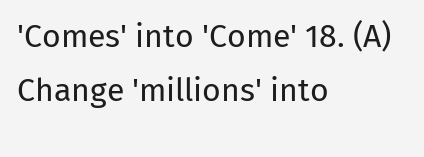'Comes' into 'Come' 18. (A) Change 'millions' into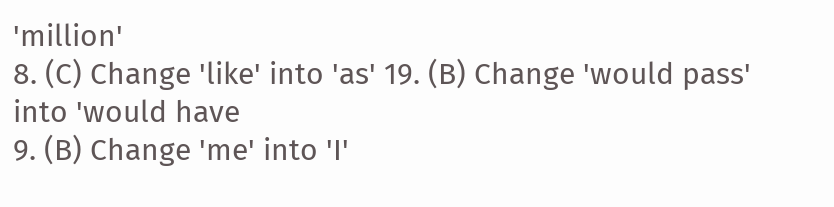'million'
8. (C) Change 'like' into 'as' 19. (B) Change 'would pass' into 'would have
9. (B) Change 'me' into 'I'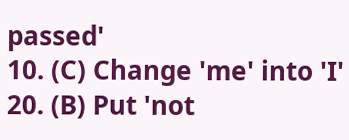passed'
10. (C) Change 'me' into 'I' 20. (B) Put 'not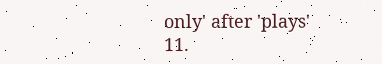only' after 'plays'
11.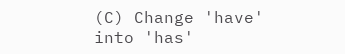(C) Change 'have' into 'has'